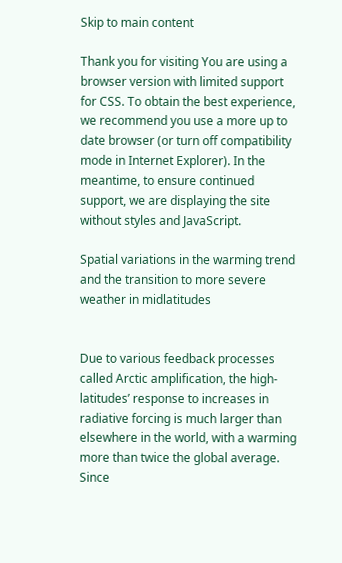Skip to main content

Thank you for visiting You are using a browser version with limited support for CSS. To obtain the best experience, we recommend you use a more up to date browser (or turn off compatibility mode in Internet Explorer). In the meantime, to ensure continued support, we are displaying the site without styles and JavaScript.

Spatial variations in the warming trend and the transition to more severe weather in midlatitudes


Due to various feedback processes called Arctic amplification, the high-latitudes’ response to increases in radiative forcing is much larger than elsewhere in the world, with a warming more than twice the global average. Since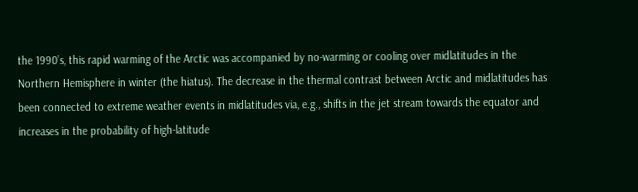the 1990’s, this rapid warming of the Arctic was accompanied by no-warming or cooling over midlatitudes in the Northern Hemisphere in winter (the hiatus). The decrease in the thermal contrast between Arctic and midlatitudes has been connected to extreme weather events in midlatitudes via, e.g., shifts in the jet stream towards the equator and increases in the probability of high-latitude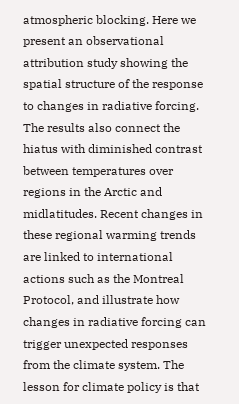atmospheric blocking. Here we present an observational attribution study showing the spatial structure of the response to changes in radiative forcing. The results also connect the hiatus with diminished contrast between temperatures over regions in the Arctic and midlatitudes. Recent changes in these regional warming trends are linked to international actions such as the Montreal Protocol, and illustrate how changes in radiative forcing can trigger unexpected responses from the climate system. The lesson for climate policy is that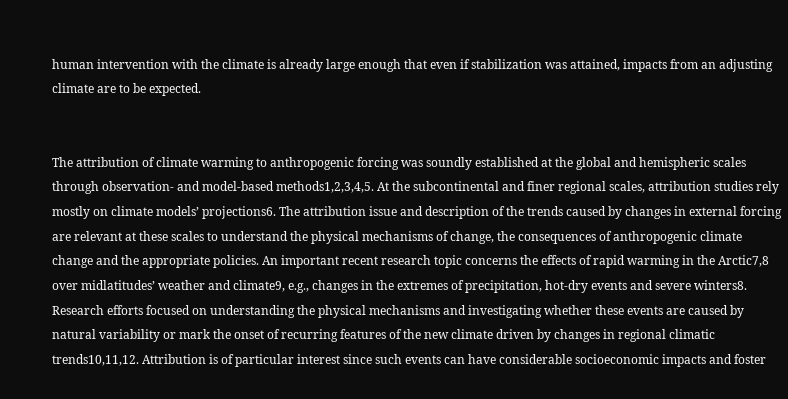human intervention with the climate is already large enough that even if stabilization was attained, impacts from an adjusting climate are to be expected.


The attribution of climate warming to anthropogenic forcing was soundly established at the global and hemispheric scales through observation- and model-based methods1,2,3,4,5. At the subcontinental and finer regional scales, attribution studies rely mostly on climate models’ projections6. The attribution issue and description of the trends caused by changes in external forcing are relevant at these scales to understand the physical mechanisms of change, the consequences of anthropogenic climate change and the appropriate policies. An important recent research topic concerns the effects of rapid warming in the Arctic7,8 over midlatitudes’ weather and climate9, e.g., changes in the extremes of precipitation, hot-dry events and severe winters8. Research efforts focused on understanding the physical mechanisms and investigating whether these events are caused by natural variability or mark the onset of recurring features of the new climate driven by changes in regional climatic trends10,11,12. Attribution is of particular interest since such events can have considerable socioeconomic impacts and foster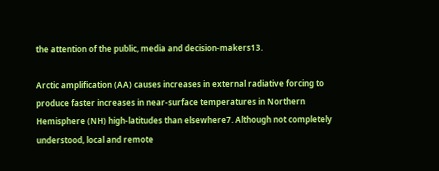the attention of the public, media and decision-makers13.

Arctic amplification (AA) causes increases in external radiative forcing to produce faster increases in near-surface temperatures in Northern Hemisphere (NH) high-latitudes than elsewhere7. Although not completely understood, local and remote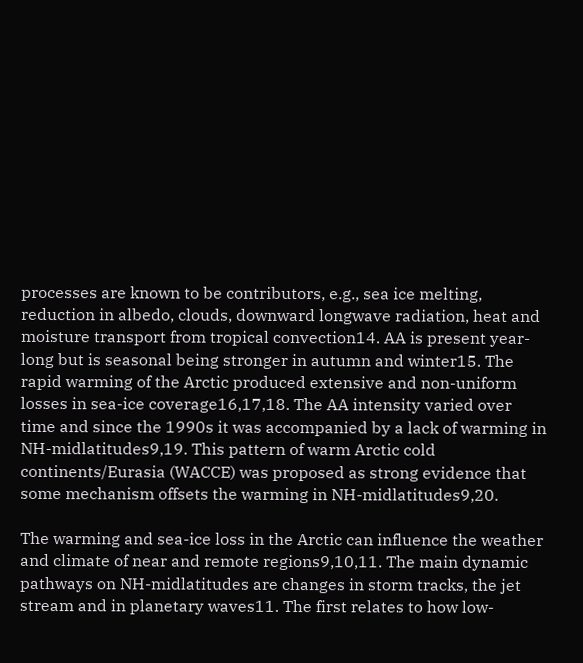processes are known to be contributors, e.g., sea ice melting, reduction in albedo, clouds, downward longwave radiation, heat and moisture transport from tropical convection14. AA is present year-long but is seasonal being stronger in autumn and winter15. The rapid warming of the Arctic produced extensive and non-uniform losses in sea-ice coverage16,17,18. The AA intensity varied over time and since the 1990s it was accompanied by a lack of warming in NH-midlatitudes9,19. This pattern of warm Arctic cold continents/Eurasia (WACCE) was proposed as strong evidence that some mechanism offsets the warming in NH-midlatitudes9,20.

The warming and sea-ice loss in the Arctic can influence the weather and climate of near and remote regions9,10,11. The main dynamic pathways on NH-midlatitudes are changes in storm tracks, the jet stream and in planetary waves11. The first relates to how low-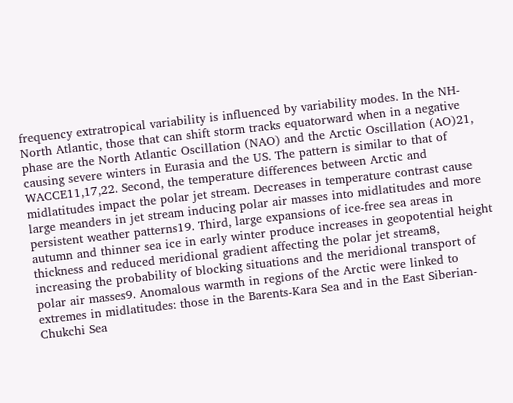frequency extratropical variability is influenced by variability modes. In the NH-North Atlantic, those that can shift storm tracks equatorward when in a negative phase are the North Atlantic Oscillation (NAO) and the Arctic Oscillation (AO)21, causing severe winters in Eurasia and the US. The pattern is similar to that of WACCE11,17,22. Second, the temperature differences between Arctic and midlatitudes impact the polar jet stream. Decreases in temperature contrast cause large meanders in jet stream inducing polar air masses into midlatitudes and more persistent weather patterns19. Third, large expansions of ice-free sea areas in autumn and thinner sea ice in early winter produce increases in geopotential height thickness and reduced meridional gradient affecting the polar jet stream8, increasing the probability of blocking situations and the meridional transport of polar air masses9. Anomalous warmth in regions of the Arctic were linked to extremes in midlatitudes: those in the Barents-Kara Sea and in the East Siberian-Chukchi Sea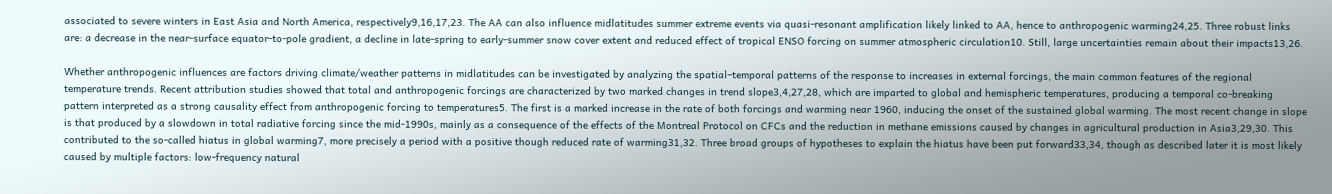associated to severe winters in East Asia and North America, respectively9,16,17,23. The AA can also influence midlatitudes summer extreme events via quasi-resonant amplification likely linked to AA, hence to anthropogenic warming24,25. Three robust links are: a decrease in the near-surface equator-to-pole gradient, a decline in late-spring to early-summer snow cover extent and reduced effect of tropical ENSO forcing on summer atmospheric circulation10. Still, large uncertainties remain about their impacts13,26.

Whether anthropogenic influences are factors driving climate/weather patterns in midlatitudes can be investigated by analyzing the spatial–temporal patterns of the response to increases in external forcings, the main common features of the regional temperature trends. Recent attribution studies showed that total and anthropogenic forcings are characterized by two marked changes in trend slope3,4,27,28, which are imparted to global and hemispheric temperatures, producing a temporal co-breaking pattern interpreted as a strong causality effect from anthropogenic forcing to temperatures5. The first is a marked increase in the rate of both forcings and warming near 1960, inducing the onset of the sustained global warming. The most recent change in slope is that produced by a slowdown in total radiative forcing since the mid-1990s, mainly as a consequence of the effects of the Montreal Protocol on CFCs and the reduction in methane emissions caused by changes in agricultural production in Asia3,29,30. This contributed to the so-called hiatus in global warming7, more precisely a period with a positive though reduced rate of warming31,32. Three broad groups of hypotheses to explain the hiatus have been put forward33,34, though as described later it is most likely caused by multiple factors: low-frequency natural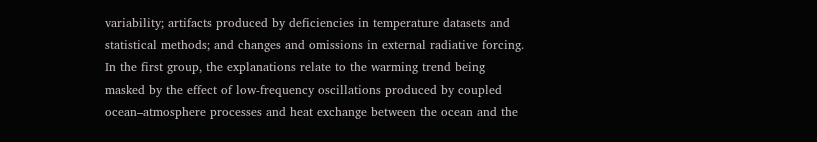variability; artifacts produced by deficiencies in temperature datasets and statistical methods; and changes and omissions in external radiative forcing. In the first group, the explanations relate to the warming trend being masked by the effect of low-frequency oscillations produced by coupled ocean–atmosphere processes and heat exchange between the ocean and the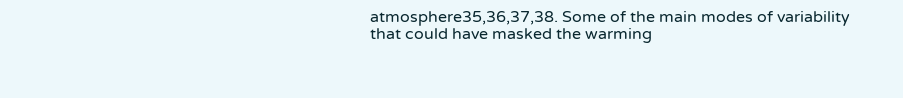atmosphere35,36,37,38. Some of the main modes of variability that could have masked the warming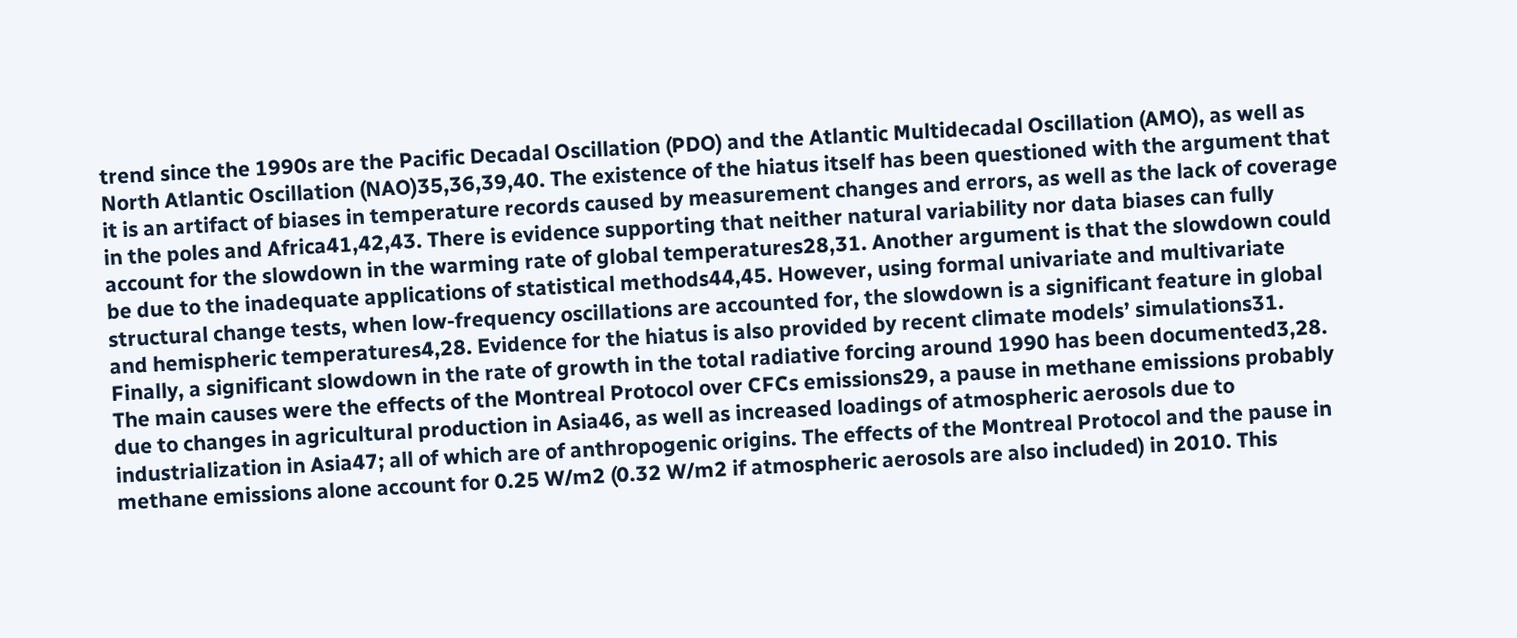trend since the 1990s are the Pacific Decadal Oscillation (PDO) and the Atlantic Multidecadal Oscillation (AMO), as well as North Atlantic Oscillation (NAO)35,36,39,40. The existence of the hiatus itself has been questioned with the argument that it is an artifact of biases in temperature records caused by measurement changes and errors, as well as the lack of coverage in the poles and Africa41,42,43. There is evidence supporting that neither natural variability nor data biases can fully account for the slowdown in the warming rate of global temperatures28,31. Another argument is that the slowdown could be due to the inadequate applications of statistical methods44,45. However, using formal univariate and multivariate structural change tests, when low-frequency oscillations are accounted for, the slowdown is a significant feature in global and hemispheric temperatures4,28. Evidence for the hiatus is also provided by recent climate models’ simulations31. Finally, a significant slowdown in the rate of growth in the total radiative forcing around 1990 has been documented3,28. The main causes were the effects of the Montreal Protocol over CFCs emissions29, a pause in methane emissions probably due to changes in agricultural production in Asia46, as well as increased loadings of atmospheric aerosols due to industrialization in Asia47; all of which are of anthropogenic origins. The effects of the Montreal Protocol and the pause in methane emissions alone account for 0.25 W/m2 (0.32 W/m2 if atmospheric aerosols are also included) in 2010. This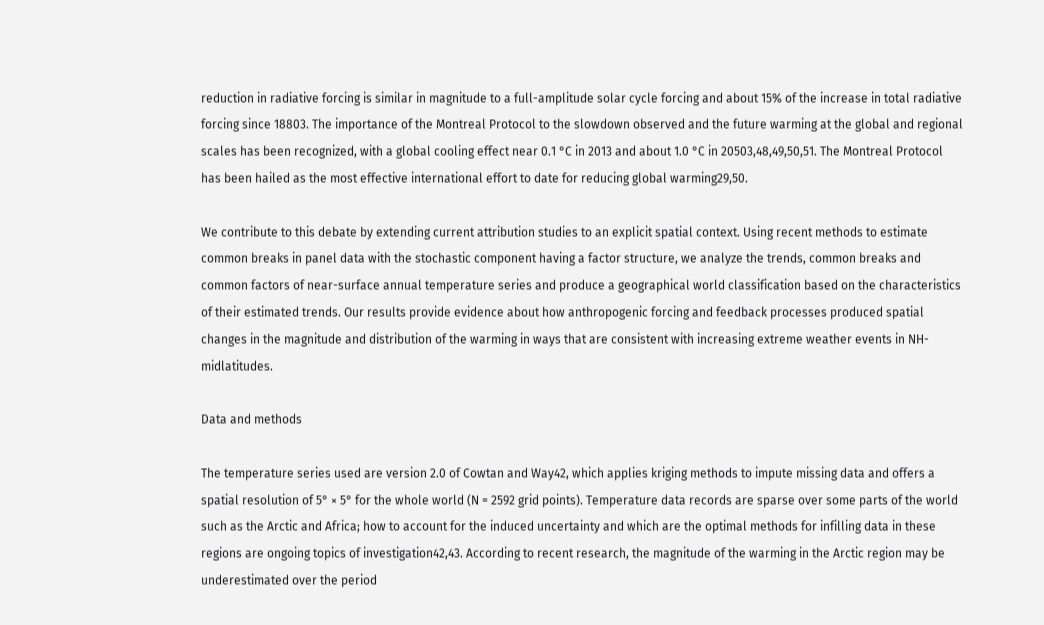reduction in radiative forcing is similar in magnitude to a full-amplitude solar cycle forcing and about 15% of the increase in total radiative forcing since 18803. The importance of the Montreal Protocol to the slowdown observed and the future warming at the global and regional scales has been recognized, with a global cooling effect near 0.1 °C in 2013 and about 1.0 °C in 20503,48,49,50,51. The Montreal Protocol has been hailed as the most effective international effort to date for reducing global warming29,50.

We contribute to this debate by extending current attribution studies to an explicit spatial context. Using recent methods to estimate common breaks in panel data with the stochastic component having a factor structure, we analyze the trends, common breaks and common factors of near-surface annual temperature series and produce a geographical world classification based on the characteristics of their estimated trends. Our results provide evidence about how anthropogenic forcing and feedback processes produced spatial changes in the magnitude and distribution of the warming in ways that are consistent with increasing extreme weather events in NH-midlatitudes.

Data and methods

The temperature series used are version 2.0 of Cowtan and Way42, which applies kriging methods to impute missing data and offers a spatial resolution of 5° × 5° for the whole world (N = 2592 grid points). Temperature data records are sparse over some parts of the world such as the Arctic and Africa; how to account for the induced uncertainty and which are the optimal methods for infilling data in these regions are ongoing topics of investigation42,43. According to recent research, the magnitude of the warming in the Arctic region may be underestimated over the period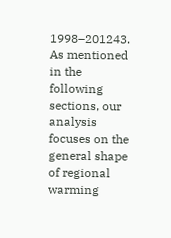1998–201243. As mentioned in the following sections, our analysis focuses on the general shape of regional warming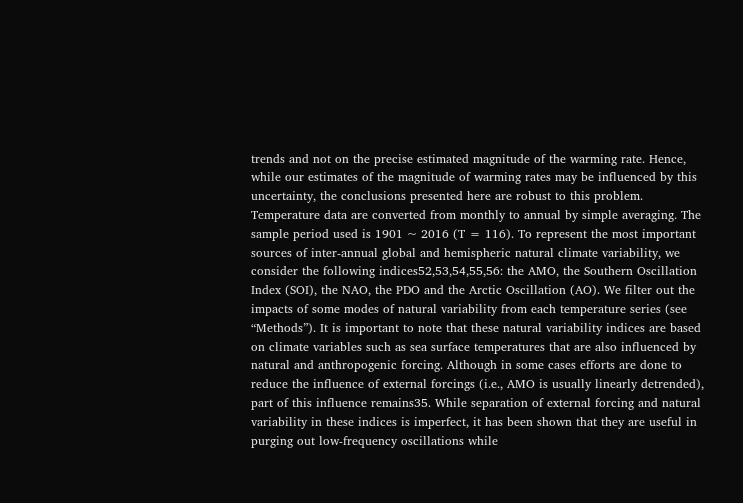trends and not on the precise estimated magnitude of the warming rate. Hence, while our estimates of the magnitude of warming rates may be influenced by this uncertainty, the conclusions presented here are robust to this problem. Temperature data are converted from monthly to annual by simple averaging. The sample period used is 1901 ~ 2016 (T = 116). To represent the most important sources of inter-annual global and hemispheric natural climate variability, we consider the following indices52,53,54,55,56: the AMO, the Southern Oscillation Index (SOI), the NAO, the PDO and the Arctic Oscillation (AO). We filter out the impacts of some modes of natural variability from each temperature series (see “Methods”). It is important to note that these natural variability indices are based on climate variables such as sea surface temperatures that are also influenced by natural and anthropogenic forcing. Although in some cases efforts are done to reduce the influence of external forcings (i.e., AMO is usually linearly detrended), part of this influence remains35. While separation of external forcing and natural variability in these indices is imperfect, it has been shown that they are useful in purging out low-frequency oscillations while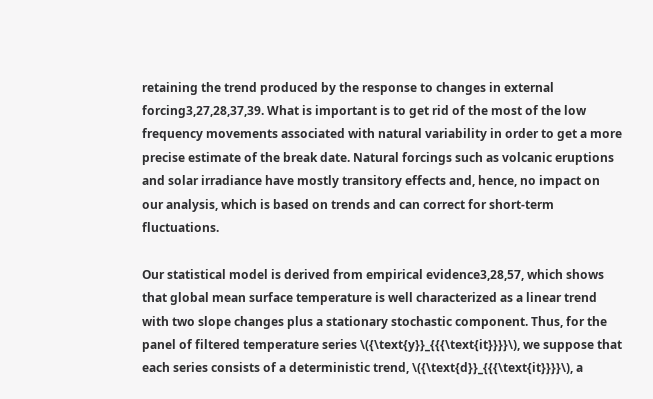retaining the trend produced by the response to changes in external forcing3,27,28,37,39. What is important is to get rid of the most of the low frequency movements associated with natural variability in order to get a more precise estimate of the break date. Natural forcings such as volcanic eruptions and solar irradiance have mostly transitory effects and, hence, no impact on our analysis, which is based on trends and can correct for short-term fluctuations.

Our statistical model is derived from empirical evidence3,28,57, which shows that global mean surface temperature is well characterized as a linear trend with two slope changes plus a stationary stochastic component. Thus, for the panel of filtered temperature series \({\text{y}}_{{{\text{it}}}}\), we suppose that each series consists of a deterministic trend, \({\text{d}}_{{{\text{it}}}}\), a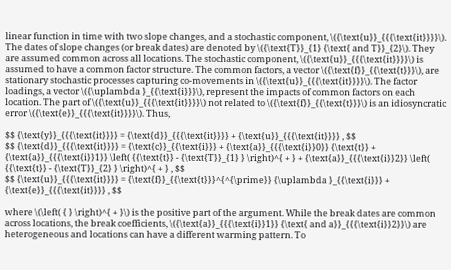linear function in time with two slope changes, and a stochastic component, \({\text{u}}_{{{\text{it}}}}\). The dates of slope changes (or break dates) are denoted by \({\text{T}}_{1} {\text{ and T}}_{2}\). They are assumed common across all locations. The stochastic component, \({\text{u}}_{{{\text{it}}}}\) is assumed to have a common factor structure. The common factors, a vector \({\text{f}}_{{\text{t}}}\), are stationary stochastic processes capturing co-movements in \({\text{u}}_{{{\text{it}}}}\). The factor loadings, a vector \({\uplambda }_{{\text{i}}}\), represent the impacts of common factors on each location. The part of \({\text{u}}_{{{\text{it}}}}\) not related to \({\text{f}}_{{\text{t}}}\) is an idiosyncratic error \({\text{e}}_{{{\text{it}}}}\). Thus,

$$ {\text{y}}_{{{\text{it}}}} = {\text{d}}_{{{\text{it}}}} + {\text{u}}_{{{\text{it}}}} , $$
$$ {\text{d}}_{{{\text{it}}}} = {\text{c}}_{{\text{i}}} + {\text{a}}_{{{\text{i}}0}} {\text{t}} + {\text{a}}_{{{\text{i}}1}} \left( {{\text{t}} - {\text{T}}_{1} } \right)^{ + } + {\text{a}}_{{{\text{i}}2}} \left( {{\text{t}} - {\text{T}}_{2} } \right)^{ + } , $$
$$ {\text{u}}_{{{\text{it}}}} = {\text{f}}_{{\text{t}}}^{^{\prime}} {\uplambda }_{{\text{i}}} + {\text{e}}_{{{\text{it}}}} , $$

where \(\left( { } \right)^{ + }\) is the positive part of the argument. While the break dates are common across locations, the break coefficients, \({\text{a}}_{{{\text{i}}1}} {\text{ and a}}_{{{\text{i}}2}}\) are heterogeneous and locations can have a different warming pattern. To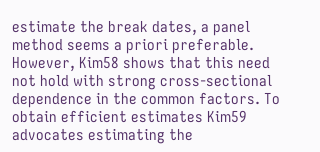estimate the break dates, a panel method seems a priori preferable. However, Kim58 shows that this need not hold with strong cross-sectional dependence in the common factors. To obtain efficient estimates Kim59 advocates estimating the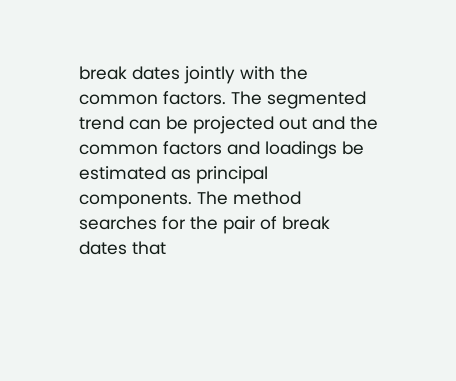break dates jointly with the common factors. The segmented trend can be projected out and the common factors and loadings be estimated as principal components. The method searches for the pair of break dates that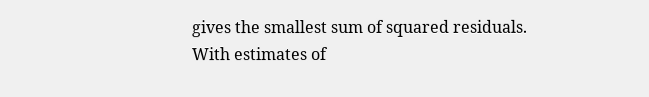gives the smallest sum of squared residuals. With estimates of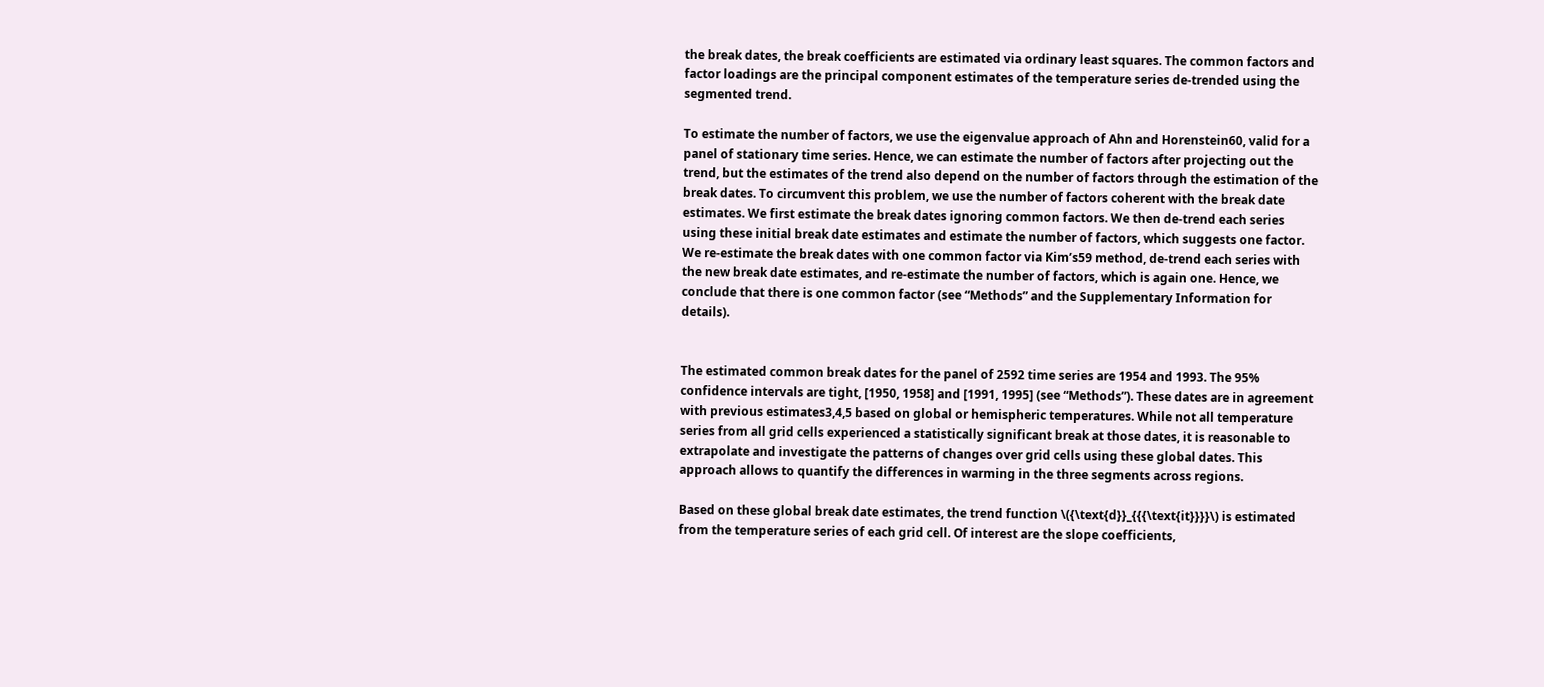the break dates, the break coefficients are estimated via ordinary least squares. The common factors and factor loadings are the principal component estimates of the temperature series de-trended using the segmented trend.

To estimate the number of factors, we use the eigenvalue approach of Ahn and Horenstein60, valid for a panel of stationary time series. Hence, we can estimate the number of factors after projecting out the trend, but the estimates of the trend also depend on the number of factors through the estimation of the break dates. To circumvent this problem, we use the number of factors coherent with the break date estimates. We first estimate the break dates ignoring common factors. We then de-trend each series using these initial break date estimates and estimate the number of factors, which suggests one factor. We re-estimate the break dates with one common factor via Kim’s59 method, de-trend each series with the new break date estimates, and re-estimate the number of factors, which is again one. Hence, we conclude that there is one common factor (see “Methods” and the Supplementary Information for details).


The estimated common break dates for the panel of 2592 time series are 1954 and 1993. The 95% confidence intervals are tight, [1950, 1958] and [1991, 1995] (see “Methods”). These dates are in agreement with previous estimates3,4,5 based on global or hemispheric temperatures. While not all temperature series from all grid cells experienced a statistically significant break at those dates, it is reasonable to extrapolate and investigate the patterns of changes over grid cells using these global dates. This approach allows to quantify the differences in warming in the three segments across regions.

Based on these global break date estimates, the trend function \({\text{d}}_{{{\text{it}}}}\) is estimated from the temperature series of each grid cell. Of interest are the slope coefficients,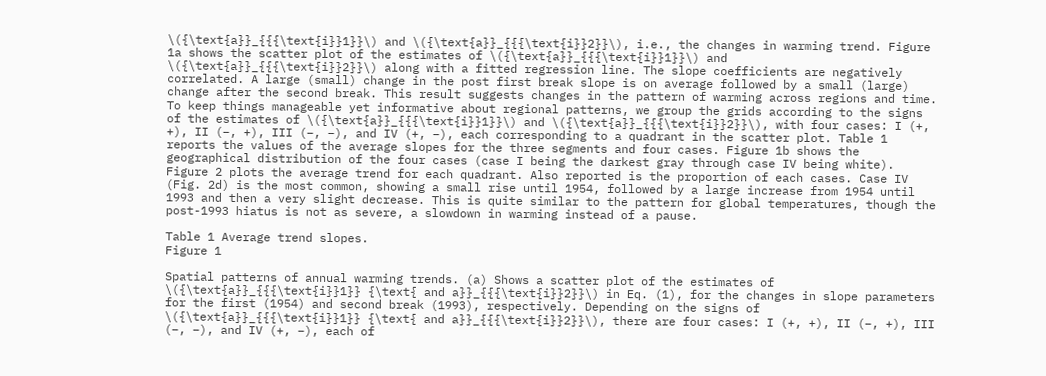\({\text{a}}_{{{\text{i}}1}}\) and \({\text{a}}_{{{\text{i}}2}}\), i.e., the changes in warming trend. Figure 1a shows the scatter plot of the estimates of \({\text{a}}_{{{\text{i}}1}}\) and \({\text{a}}_{{{\text{i}}2}}\) along with a fitted regression line. The slope coefficients are negatively correlated. A large (small) change in the post first break slope is on average followed by a small (large) change after the second break. This result suggests changes in the pattern of warming across regions and time. To keep things manageable yet informative about regional patterns, we group the grids according to the signs of the estimates of \({\text{a}}_{{{\text{i}}1}}\) and \({\text{a}}_{{{\text{i}}2}}\), with four cases: I (+, +), II (−, +), III (−, −), and IV (+, −), each corresponding to a quadrant in the scatter plot. Table 1 reports the values of the average slopes for the three segments and four cases. Figure 1b shows the geographical distribution of the four cases (case I being the darkest gray through case IV being white). Figure 2 plots the average trend for each quadrant. Also reported is the proportion of each cases. Case IV (Fig. 2d) is the most common, showing a small rise until 1954, followed by a large increase from 1954 until 1993 and then a very slight decrease. This is quite similar to the pattern for global temperatures, though the post-1993 hiatus is not as severe, a slowdown in warming instead of a pause.

Table 1 Average trend slopes.
Figure 1

Spatial patterns of annual warming trends. (a) Shows a scatter plot of the estimates of \({\text{a}}_{{{\text{i}}1}} {\text{ and a}}_{{{\text{i}}2}}\) in Eq. (1), for the changes in slope parameters for the first (1954) and second break (1993), respectively. Depending on the signs of \({\text{a}}_{{{\text{i}}1}} {\text{ and a}}_{{{\text{i}}2}}\), there are four cases: I (+, +), II (−, +), III (−, −), and IV (+, −), each of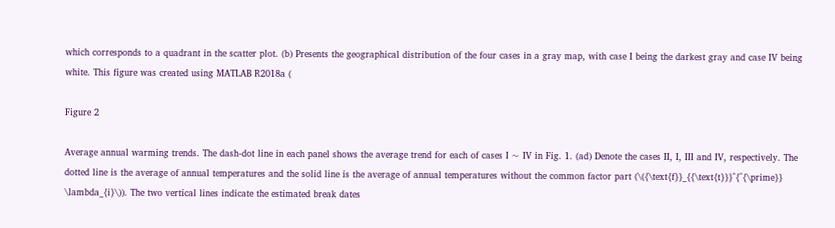which corresponds to a quadrant in the scatter plot. (b) Presents the geographical distribution of the four cases in a gray map, with case I being the darkest gray and case IV being white. This figure was created using MATLAB R2018a (

Figure 2

Average annual warming trends. The dash-dot line in each panel shows the average trend for each of cases I ~ IV in Fig. 1. (ad) Denote the cases II, I, III and IV, respectively. The dotted line is the average of annual temperatures and the solid line is the average of annual temperatures without the common factor part (\({\text{f}}_{{\text{t}}}^{^{\prime}} \lambda_{i}\)). The two vertical lines indicate the estimated break dates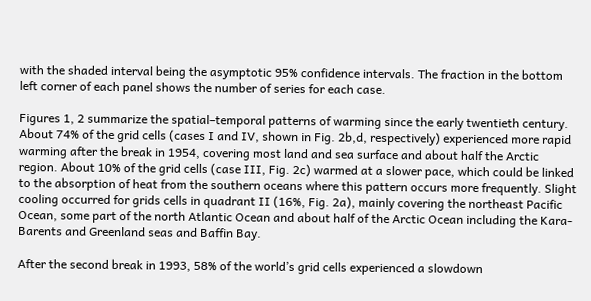with the shaded interval being the asymptotic 95% confidence intervals. The fraction in the bottom left corner of each panel shows the number of series for each case.

Figures 1, 2 summarize the spatial–temporal patterns of warming since the early twentieth century. About 74% of the grid cells (cases I and IV, shown in Fig. 2b,d, respectively) experienced more rapid warming after the break in 1954, covering most land and sea surface and about half the Arctic region. About 10% of the grid cells (case III, Fig. 2c) warmed at a slower pace, which could be linked to the absorption of heat from the southern oceans where this pattern occurs more frequently. Slight cooling occurred for grids cells in quadrant II (16%, Fig. 2a), mainly covering the northeast Pacific Ocean, some part of the north Atlantic Ocean and about half of the Arctic Ocean including the Kara-Barents and Greenland seas and Baffin Bay.

After the second break in 1993, 58% of the world’s grid cells experienced a slowdown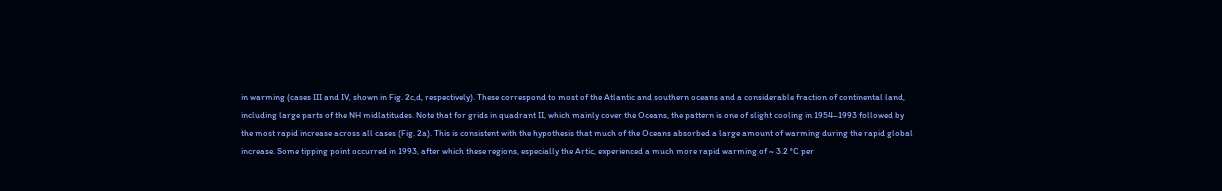in warming (cases III and IV, shown in Fig. 2c,d, respectively). These correspond to most of the Atlantic and southern oceans and a considerable fraction of continental land, including large parts of the NH midlatitudes. Note that for grids in quadrant II, which mainly cover the Oceans, the pattern is one of slight cooling in 1954–1993 followed by the most rapid increase across all cases (Fig. 2a). This is consistent with the hypothesis that much of the Oceans absorbed a large amount of warming during the rapid global increase. Some tipping point occurred in 1993, after which these regions, especially the Artic, experienced a much more rapid warming of ~ 3.2 °C per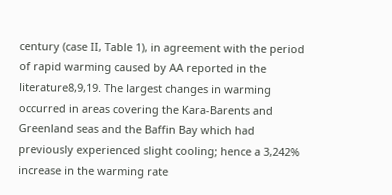century (case II, Table 1), in agreement with the period of rapid warming caused by AA reported in the literature8,9,19. The largest changes in warming occurred in areas covering the Kara-Barents and Greenland seas and the Baffin Bay which had previously experienced slight cooling; hence a 3,242% increase in the warming rate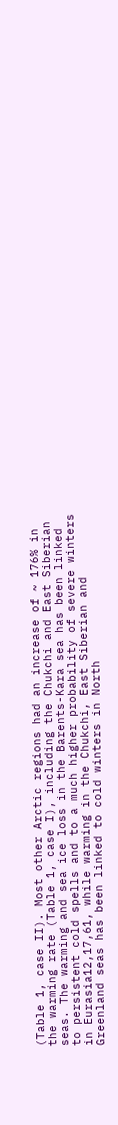(Table 1, case II). Most other Arctic regions had an increase of ~ 176% in the warming rate (Table 1, case I), including the Chukchi and East Siberian seas. The warming and sea ice loss in the Barents-Kara sea has been linked to persistent cold spells and to a much higher probability of severe winters in Eurasia12,17,61, while warming in the Chukchi, East Siberian and Greenland seas has been linked to cold winters in North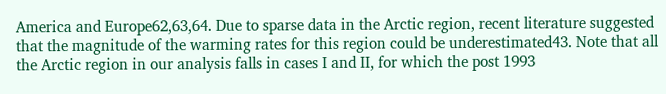America and Europe62,63,64. Due to sparse data in the Arctic region, recent literature suggested that the magnitude of the warming rates for this region could be underestimated43. Note that all the Arctic region in our analysis falls in cases I and II, for which the post 1993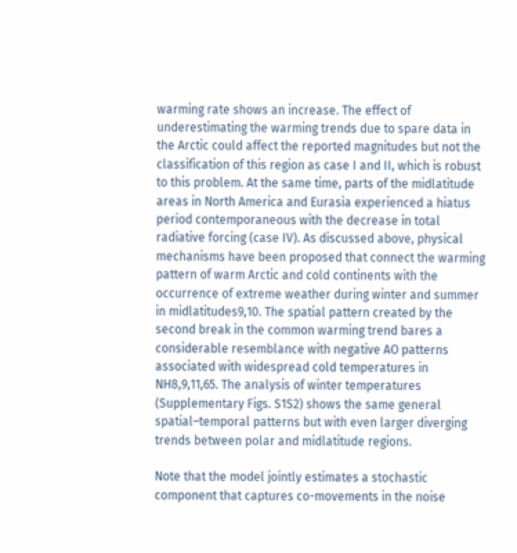warming rate shows an increase. The effect of underestimating the warming trends due to spare data in the Arctic could affect the reported magnitudes but not the classification of this region as case I and II, which is robust to this problem. At the same time, parts of the midlatitude areas in North America and Eurasia experienced a hiatus period contemporaneous with the decrease in total radiative forcing (case IV). As discussed above, physical mechanisms have been proposed that connect the warming pattern of warm Arctic and cold continents with the occurrence of extreme weather during winter and summer in midlatitudes9,10. The spatial pattern created by the second break in the common warming trend bares a considerable resemblance with negative AO patterns associated with widespread cold temperatures in NH8,9,11,65. The analysis of winter temperatures (Supplementary Figs. S1S2) shows the same general spatial–temporal patterns but with even larger diverging trends between polar and midlatitude regions.

Note that the model jointly estimates a stochastic component that captures co-movements in the noise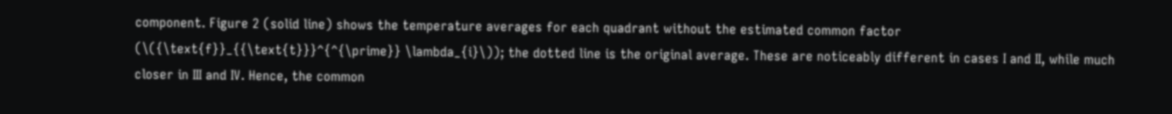component. Figure 2 (solid line) shows the temperature averages for each quadrant without the estimated common factor (\({\text{f}}_{{\text{t}}}^{^{\prime}} \lambda_{i}\)); the dotted line is the original average. These are noticeably different in cases I and II, while much closer in III and IV. Hence, the common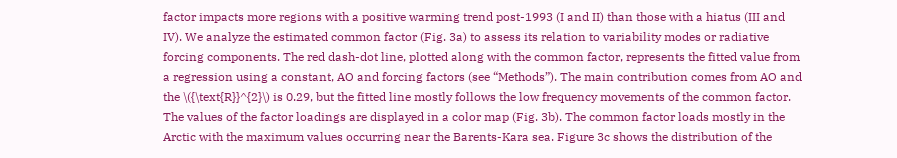factor impacts more regions with a positive warming trend post-1993 (I and II) than those with a hiatus (III and IV). We analyze the estimated common factor (Fig. 3a) to assess its relation to variability modes or radiative forcing components. The red dash-dot line, plotted along with the common factor, represents the fitted value from a regression using a constant, AO and forcing factors (see “Methods”). The main contribution comes from AO and the \({\text{R}}^{2}\) is 0.29, but the fitted line mostly follows the low frequency movements of the common factor. The values of the factor loadings are displayed in a color map (Fig. 3b). The common factor loads mostly in the Arctic with the maximum values occurring near the Barents-Kara sea. Figure 3c shows the distribution of the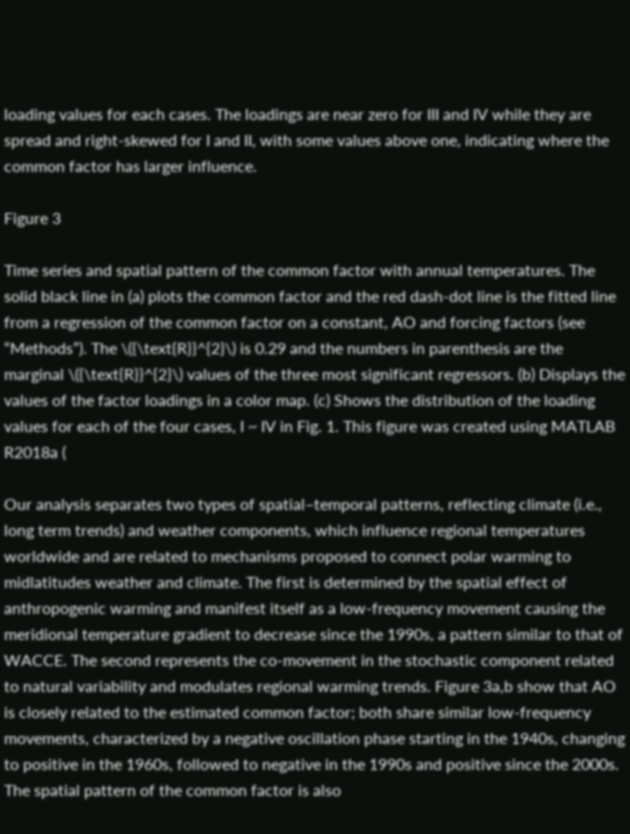loading values for each cases. The loadings are near zero for III and IV while they are spread and right-skewed for I and II, with some values above one, indicating where the common factor has larger influence.

Figure 3

Time series and spatial pattern of the common factor with annual temperatures. The solid black line in (a) plots the common factor and the red dash-dot line is the fitted line from a regression of the common factor on a constant, AO and forcing factors (see “Methods”). The \({\text{R}}^{2}\) is 0.29 and the numbers in parenthesis are the marginal \({\text{R}}^{2}\) values of the three most significant regressors. (b) Displays the values of the factor loadings in a color map. (c) Shows the distribution of the loading values for each of the four cases, I ~ IV in Fig. 1. This figure was created using MATLAB R2018a (

Our analysis separates two types of spatial–temporal patterns, reflecting climate (i.e., long term trends) and weather components, which influence regional temperatures worldwide and are related to mechanisms proposed to connect polar warming to midlatitudes weather and climate. The first is determined by the spatial effect of anthropogenic warming and manifest itself as a low-frequency movement causing the meridional temperature gradient to decrease since the 1990s, a pattern similar to that of WACCE. The second represents the co-movement in the stochastic component related to natural variability and modulates regional warming trends. Figure 3a,b show that AO is closely related to the estimated common factor; both share similar low-frequency movements, characterized by a negative oscillation phase starting in the 1940s, changing to positive in the 1960s, followed to negative in the 1990s and positive since the 2000s. The spatial pattern of the common factor is also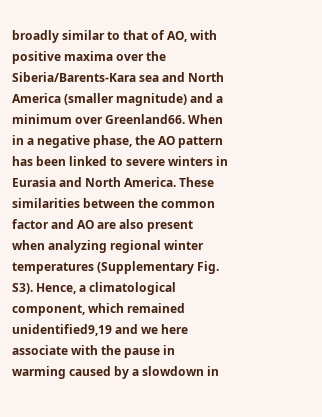broadly similar to that of AO, with positive maxima over the Siberia/Barents-Kara sea and North America (smaller magnitude) and a minimum over Greenland66. When in a negative phase, the AO pattern has been linked to severe winters in Eurasia and North America. These similarities between the common factor and AO are also present when analyzing regional winter temperatures (Supplementary Fig. S3). Hence, a climatological component, which remained unidentified9,19 and we here associate with the pause in warming caused by a slowdown in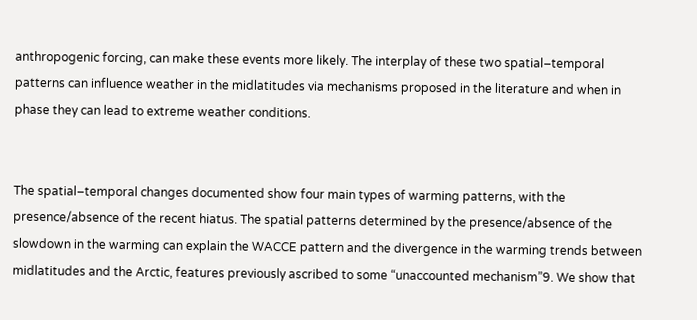anthropogenic forcing, can make these events more likely. The interplay of these two spatial–temporal patterns can influence weather in the midlatitudes via mechanisms proposed in the literature and when in phase they can lead to extreme weather conditions.


The spatial–temporal changes documented show four main types of warming patterns, with the presence/absence of the recent hiatus. The spatial patterns determined by the presence/absence of the slowdown in the warming can explain the WACCE pattern and the divergence in the warming trends between midlatitudes and the Arctic, features previously ascribed to some “unaccounted mechanism”9. We show that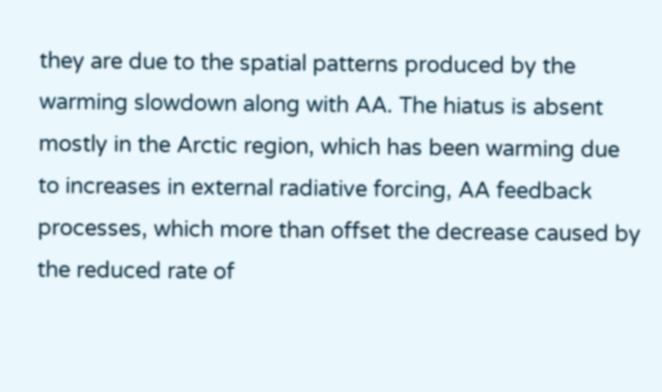they are due to the spatial patterns produced by the warming slowdown along with AA. The hiatus is absent mostly in the Arctic region, which has been warming due to increases in external radiative forcing, AA feedback processes, which more than offset the decrease caused by the reduced rate of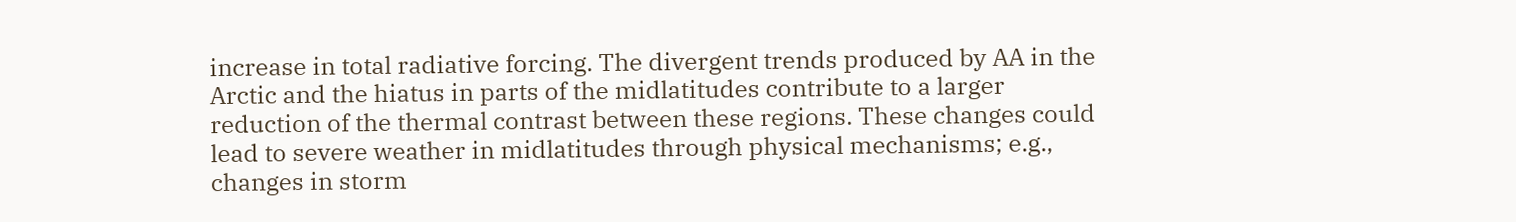increase in total radiative forcing. The divergent trends produced by AA in the Arctic and the hiatus in parts of the midlatitudes contribute to a larger reduction of the thermal contrast between these regions. These changes could lead to severe weather in midlatitudes through physical mechanisms; e.g., changes in storm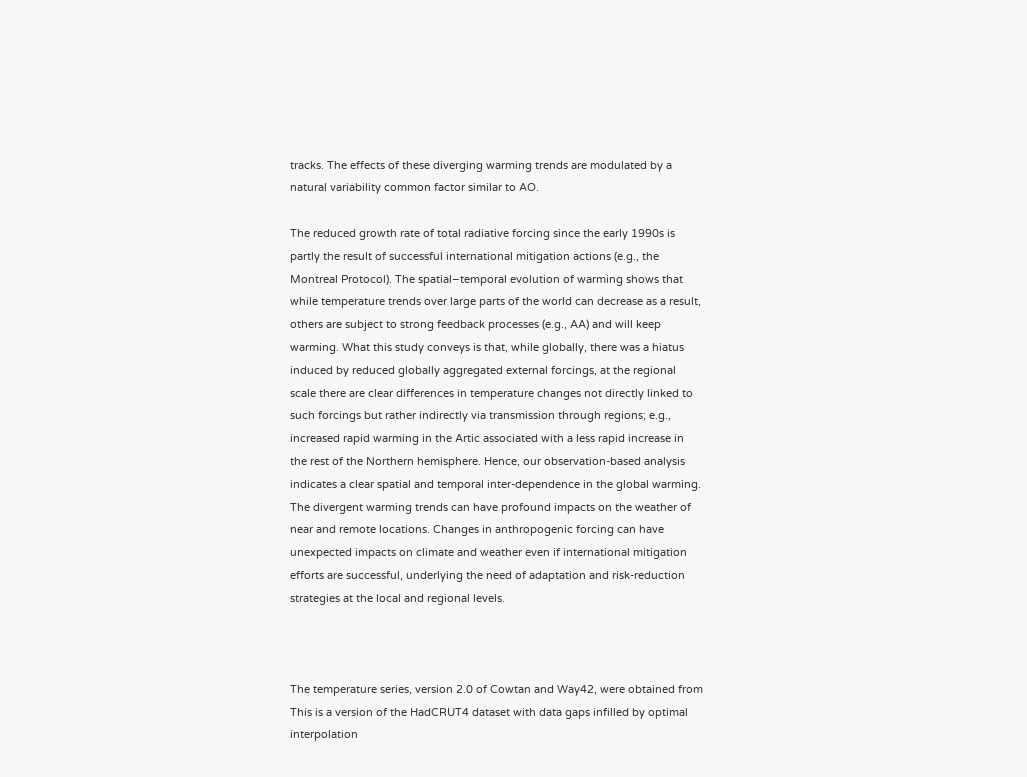tracks. The effects of these diverging warming trends are modulated by a natural variability common factor similar to AO.

The reduced growth rate of total radiative forcing since the early 1990s is partly the result of successful international mitigation actions (e.g., the Montreal Protocol). The spatial–temporal evolution of warming shows that while temperature trends over large parts of the world can decrease as a result, others are subject to strong feedback processes (e.g., AA) and will keep warming. What this study conveys is that, while globally, there was a hiatus induced by reduced globally aggregated external forcings, at the regional scale there are clear differences in temperature changes not directly linked to such forcings but rather indirectly via transmission through regions; e.g., increased rapid warming in the Artic associated with a less rapid increase in the rest of the Northern hemisphere. Hence, our observation-based analysis indicates a clear spatial and temporal inter-dependence in the global warming. The divergent warming trends can have profound impacts on the weather of near and remote locations. Changes in anthropogenic forcing can have unexpected impacts on climate and weather even if international mitigation efforts are successful, underlying the need of adaptation and risk-reduction strategies at the local and regional levels.



The temperature series, version 2.0 of Cowtan and Way42, were obtained from This is a version of the HadCRUT4 dataset with data gaps infilled by optimal interpolation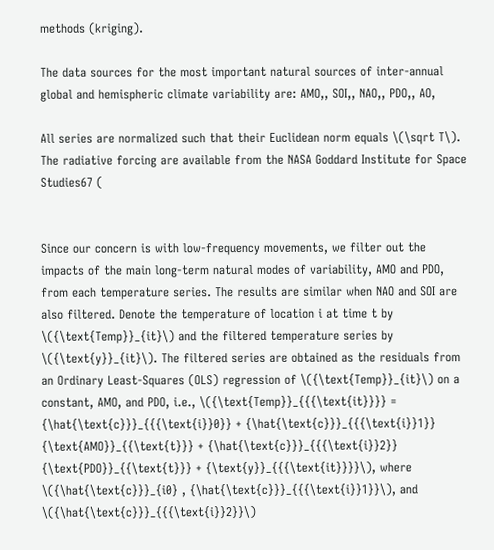methods (kriging).

The data sources for the most important natural sources of inter-annual global and hemispheric climate variability are: AMO,, SOI,, NAO,, PDO,, AO,

All series are normalized such that their Euclidean norm equals \(\sqrt T\). The radiative forcing are available from the NASA Goddard Institute for Space Studies67 (


Since our concern is with low-frequency movements, we filter out the impacts of the main long-term natural modes of variability, AMO and PDO, from each temperature series. The results are similar when NAO and SOI are also filtered. Denote the temperature of location i at time t by \({\text{Temp}}_{it}\) and the filtered temperature series by \({\text{y}}_{it}\). The filtered series are obtained as the residuals from an Ordinary Least-Squares (OLS) regression of \({\text{Temp}}_{it}\) on a constant, AMO, and PDO, i.e., \({\text{Temp}}_{{{\text{it}}}} = {\hat{\text{c}}}_{{{\text{i}}0}} + {\hat{\text{c}}}_{{{\text{i}}1}} {\text{AMO}}_{{\text{t}}} + {\hat{\text{c}}}_{{{\text{i}}2}} {\text{PDO}}_{{\text{t}}} + {\text{y}}_{{{\text{it}}}}\), where \({\hat{\text{c}}}_{i0} , {\hat{\text{c}}}_{{{\text{i}}1}}\), and \({\hat{\text{c}}}_{{{\text{i}}2}}\)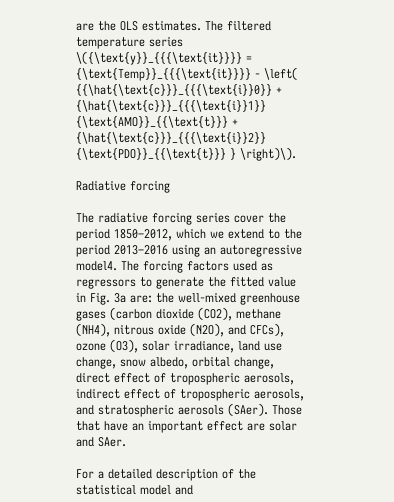are the OLS estimates. The filtered temperature series \({\text{y}}_{{{\text{it}}}} = {\text{Temp}}_{{{\text{it}}}} - \left( {{\hat{\text{c}}}_{{{\text{i}}0}} + {\hat{\text{c}}}_{{{\text{i}}1}} {\text{AMO}}_{{\text{t}}} + {\hat{\text{c}}}_{{{\text{i}}2}} {\text{PDO}}_{{\text{t}}} } \right)\).

Radiative forcing

The radiative forcing series cover the period 1850–2012, which we extend to the period 2013–2016 using an autoregressive model4. The forcing factors used as regressors to generate the fitted value in Fig. 3a are: the well-mixed greenhouse gases (carbon dioxide (CO2), methane (NH4), nitrous oxide (N2O), and CFCs), ozone (O3), solar irradiance, land use change, snow albedo, orbital change, direct effect of tropospheric aerosols, indirect effect of tropospheric aerosols, and stratospheric aerosols (SAer). Those that have an important effect are solar and SAer.

For a detailed description of the statistical model and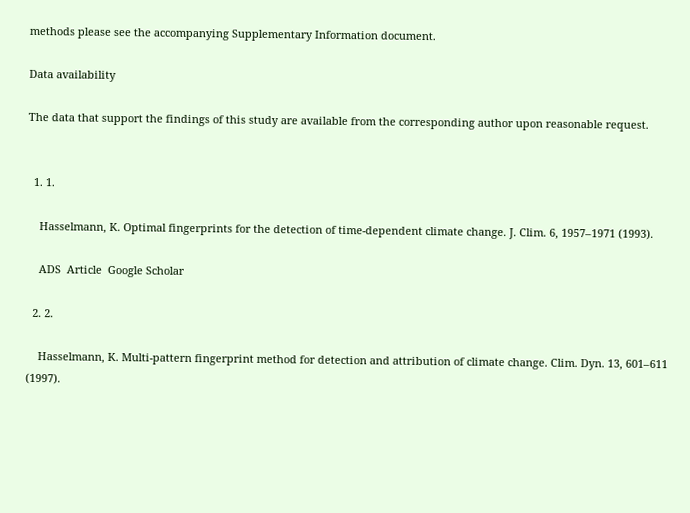methods please see the accompanying Supplementary Information document.

Data availability

The data that support the findings of this study are available from the corresponding author upon reasonable request.


  1. 1.

    Hasselmann, K. Optimal fingerprints for the detection of time-dependent climate change. J. Clim. 6, 1957–1971 (1993).

    ADS  Article  Google Scholar

  2. 2.

    Hasselmann, K. Multi-pattern fingerprint method for detection and attribution of climate change. Clim. Dyn. 13, 601–611 (1997).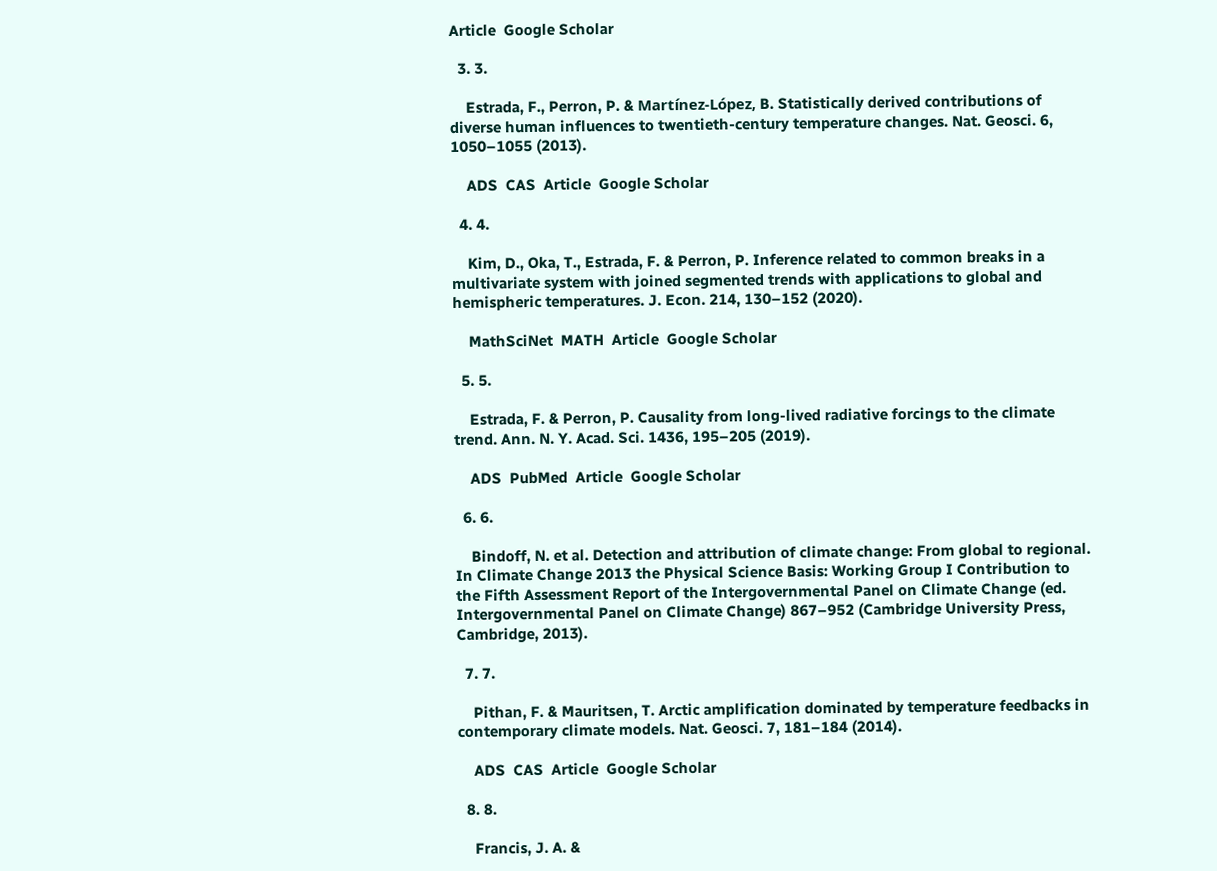Article  Google Scholar

  3. 3.

    Estrada, F., Perron, P. & Martínez-López, B. Statistically derived contributions of diverse human influences to twentieth-century temperature changes. Nat. Geosci. 6, 1050–1055 (2013).

    ADS  CAS  Article  Google Scholar

  4. 4.

    Kim, D., Oka, T., Estrada, F. & Perron, P. Inference related to common breaks in a multivariate system with joined segmented trends with applications to global and hemispheric temperatures. J. Econ. 214, 130–152 (2020).

    MathSciNet  MATH  Article  Google Scholar

  5. 5.

    Estrada, F. & Perron, P. Causality from long-lived radiative forcings to the climate trend. Ann. N. Y. Acad. Sci. 1436, 195–205 (2019).

    ADS  PubMed  Article  Google Scholar

  6. 6.

    Bindoff, N. et al. Detection and attribution of climate change: From global to regional. In Climate Change 2013 the Physical Science Basis: Working Group I Contribution to the Fifth Assessment Report of the Intergovernmental Panel on Climate Change (ed. Intergovernmental Panel on Climate Change) 867–952 (Cambridge University Press, Cambridge, 2013).

  7. 7.

    Pithan, F. & Mauritsen, T. Arctic amplification dominated by temperature feedbacks in contemporary climate models. Nat. Geosci. 7, 181–184 (2014).

    ADS  CAS  Article  Google Scholar

  8. 8.

    Francis, J. A. &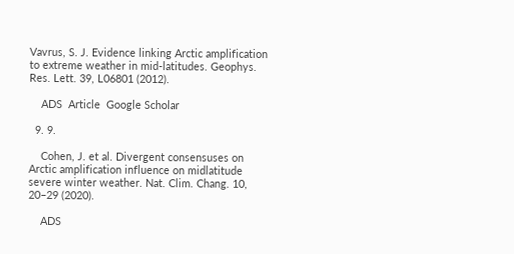Vavrus, S. J. Evidence linking Arctic amplification to extreme weather in mid-latitudes. Geophys. Res. Lett. 39, L06801 (2012).

    ADS  Article  Google Scholar

  9. 9.

    Cohen, J. et al. Divergent consensuses on Arctic amplification influence on midlatitude severe winter weather. Nat. Clim. Chang. 10, 20–29 (2020).

    ADS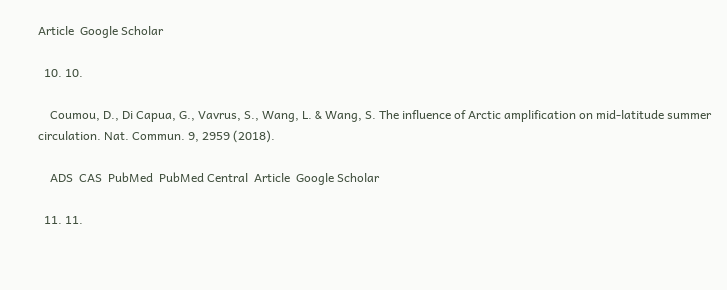Article  Google Scholar

  10. 10.

    Coumou, D., Di Capua, G., Vavrus, S., Wang, L. & Wang, S. The influence of Arctic amplification on mid-latitude summer circulation. Nat. Commun. 9, 2959 (2018).

    ADS  CAS  PubMed  PubMed Central  Article  Google Scholar

  11. 11.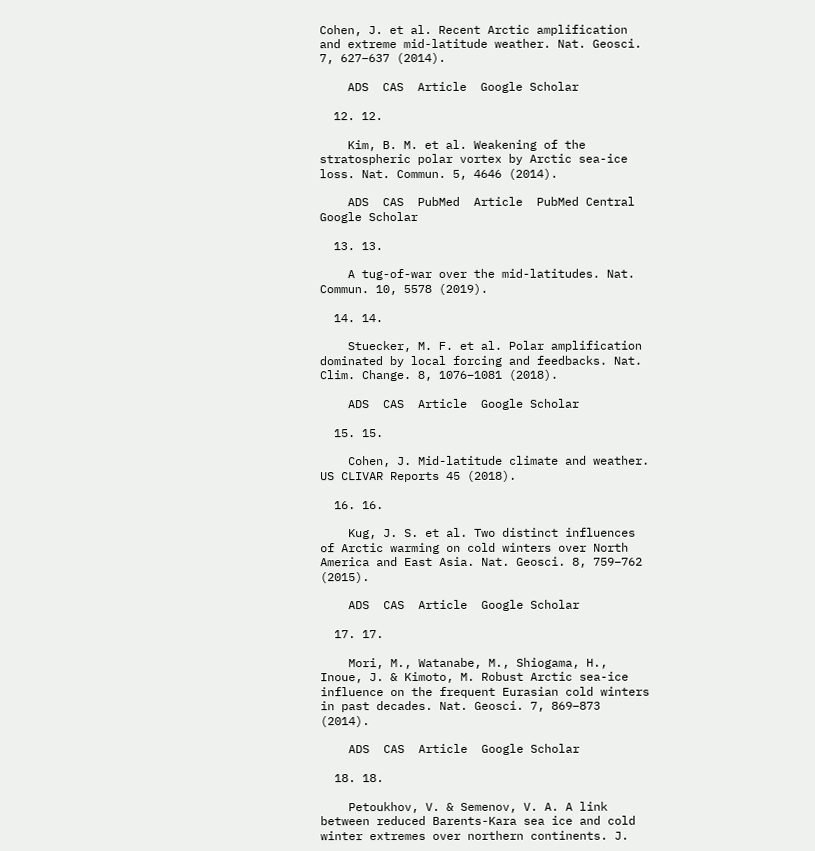Cohen, J. et al. Recent Arctic amplification and extreme mid-latitude weather. Nat. Geosci. 7, 627–637 (2014).

    ADS  CAS  Article  Google Scholar

  12. 12.

    Kim, B. M. et al. Weakening of the stratospheric polar vortex by Arctic sea-ice loss. Nat. Commun. 5, 4646 (2014).

    ADS  CAS  PubMed  Article  PubMed Central  Google Scholar

  13. 13.

    A tug-of-war over the mid-latitudes. Nat. Commun. 10, 5578 (2019).

  14. 14.

    Stuecker, M. F. et al. Polar amplification dominated by local forcing and feedbacks. Nat. Clim. Change. 8, 1076–1081 (2018).

    ADS  CAS  Article  Google Scholar

  15. 15.

    Cohen, J. Mid-latitude climate and weather. US CLIVAR Reports 45 (2018).

  16. 16.

    Kug, J. S. et al. Two distinct influences of Arctic warming on cold winters over North America and East Asia. Nat. Geosci. 8, 759–762 (2015).

    ADS  CAS  Article  Google Scholar

  17. 17.

    Mori, M., Watanabe, M., Shiogama, H., Inoue, J. & Kimoto, M. Robust Arctic sea-ice influence on the frequent Eurasian cold winters in past decades. Nat. Geosci. 7, 869–873 (2014).

    ADS  CAS  Article  Google Scholar

  18. 18.

    Petoukhov, V. & Semenov, V. A. A link between reduced Barents-Kara sea ice and cold winter extremes over northern continents. J.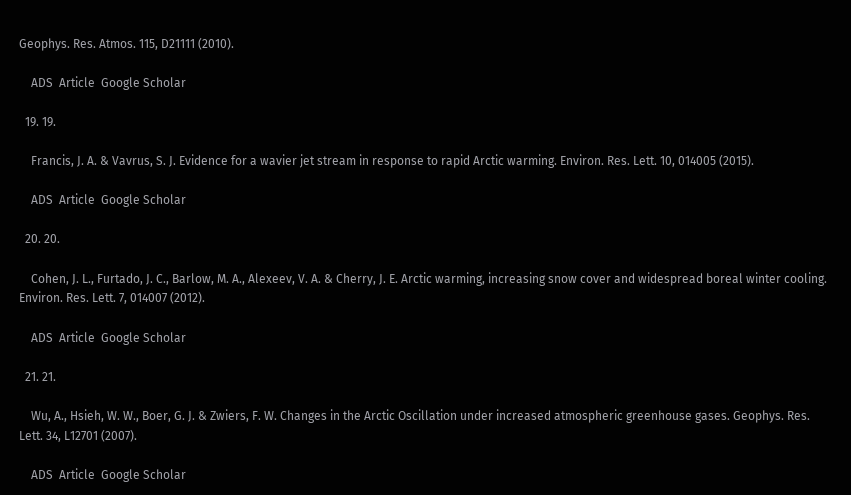Geophys. Res. Atmos. 115, D21111 (2010).

    ADS  Article  Google Scholar

  19. 19.

    Francis, J. A. & Vavrus, S. J. Evidence for a wavier jet stream in response to rapid Arctic warming. Environ. Res. Lett. 10, 014005 (2015).

    ADS  Article  Google Scholar

  20. 20.

    Cohen, J. L., Furtado, J. C., Barlow, M. A., Alexeev, V. A. & Cherry, J. E. Arctic warming, increasing snow cover and widespread boreal winter cooling. Environ. Res. Lett. 7, 014007 (2012).

    ADS  Article  Google Scholar

  21. 21.

    Wu, A., Hsieh, W. W., Boer, G. J. & Zwiers, F. W. Changes in the Arctic Oscillation under increased atmospheric greenhouse gases. Geophys. Res. Lett. 34, L12701 (2007).

    ADS  Article  Google Scholar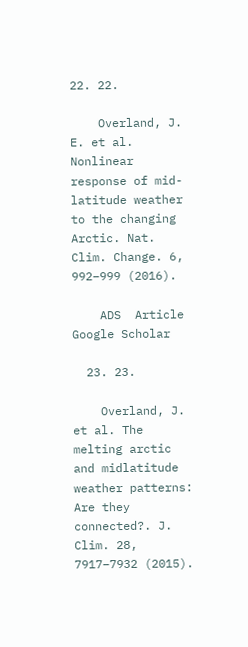22. 22.

    Overland, J. E. et al. Nonlinear response of mid-latitude weather to the changing Arctic. Nat. Clim. Change. 6, 992–999 (2016).

    ADS  Article  Google Scholar

  23. 23.

    Overland, J. et al. The melting arctic and midlatitude weather patterns: Are they connected?. J. Clim. 28, 7917–7932 (2015).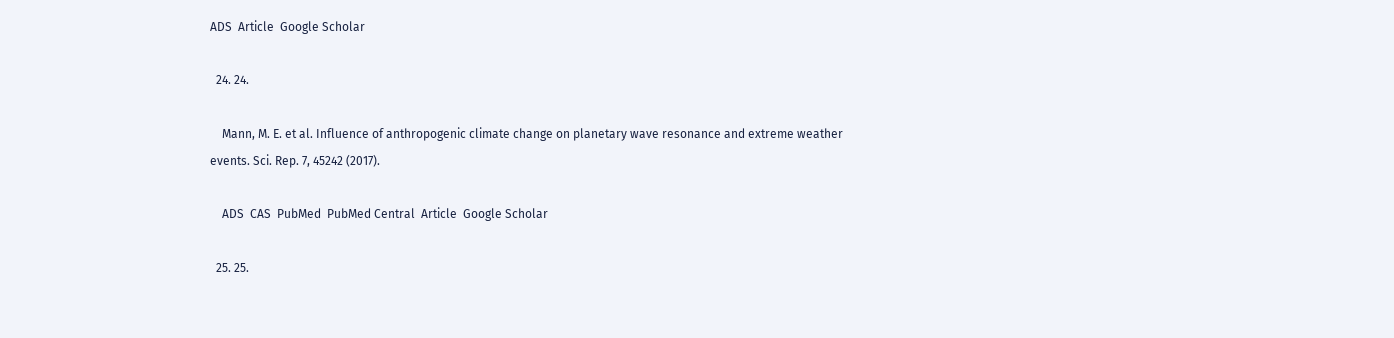ADS  Article  Google Scholar

  24. 24.

    Mann, M. E. et al. Influence of anthropogenic climate change on planetary wave resonance and extreme weather events. Sci. Rep. 7, 45242 (2017).

    ADS  CAS  PubMed  PubMed Central  Article  Google Scholar

  25. 25.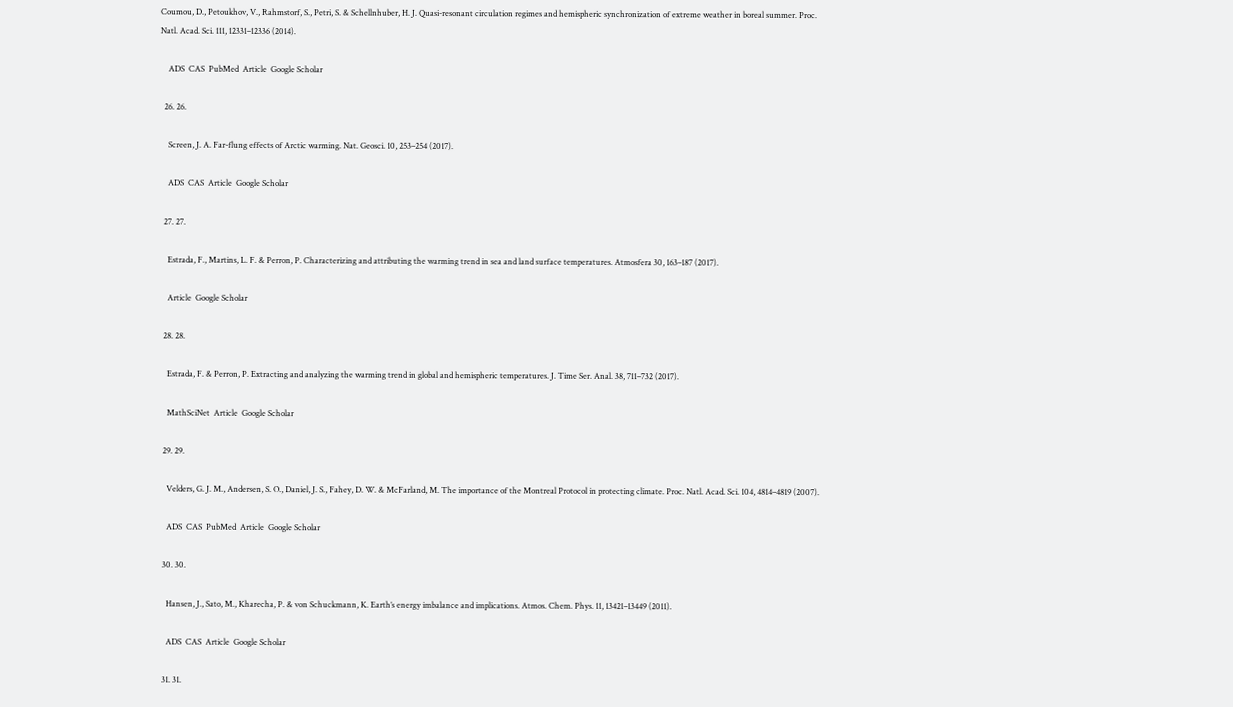Coumou, D., Petoukhov, V., Rahmstorf, S., Petri, S. & Schellnhuber, H. J. Quasi-resonant circulation regimes and hemispheric synchronization of extreme weather in boreal summer. Proc. Natl. Acad. Sci. 111, 12331–12336 (2014).

    ADS  CAS  PubMed  Article  Google Scholar

  26. 26.

    Screen, J. A. Far-flung effects of Arctic warming. Nat. Geosci. 10, 253–254 (2017).

    ADS  CAS  Article  Google Scholar

  27. 27.

    Estrada, F., Martins, L. F. & Perron, P. Characterizing and attributing the warming trend in sea and land surface temperatures. Atmosfera 30, 163–187 (2017).

    Article  Google Scholar

  28. 28.

    Estrada, F. & Perron, P. Extracting and analyzing the warming trend in global and hemispheric temperatures. J. Time Ser. Anal. 38, 711–732 (2017).

    MathSciNet  Article  Google Scholar

  29. 29.

    Velders, G. J. M., Andersen, S. O., Daniel, J. S., Fahey, D. W. & McFarland, M. The importance of the Montreal Protocol in protecting climate. Proc. Natl. Acad. Sci. 104, 4814–4819 (2007).

    ADS  CAS  PubMed  Article  Google Scholar

  30. 30.

    Hansen, J., Sato, M., Kharecha, P. & von Schuckmann, K. Earth’s energy imbalance and implications. Atmos. Chem. Phys. 11, 13421–13449 (2011).

    ADS  CAS  Article  Google Scholar

  31. 31.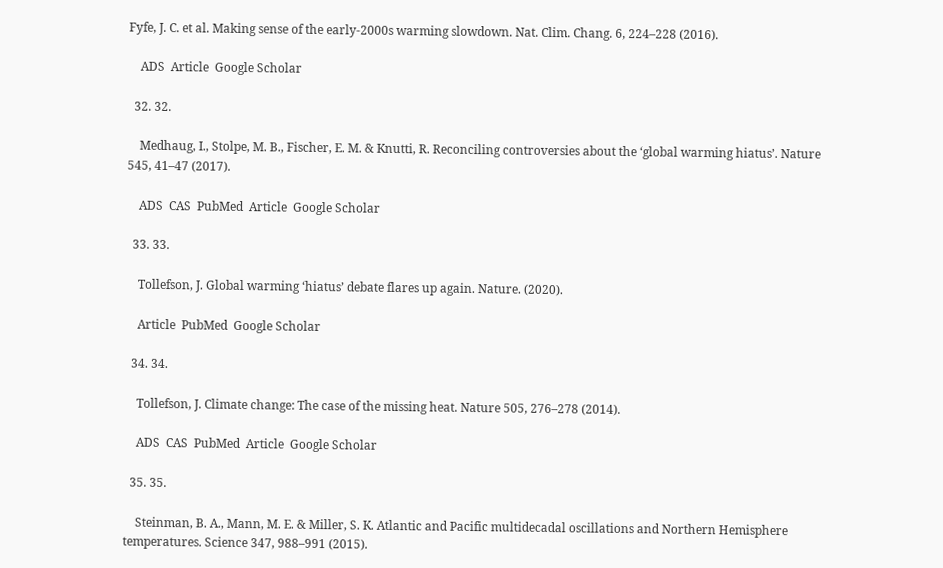Fyfe, J. C. et al. Making sense of the early-2000s warming slowdown. Nat. Clim. Chang. 6, 224–228 (2016).

    ADS  Article  Google Scholar

  32. 32.

    Medhaug, I., Stolpe, M. B., Fischer, E. M. & Knutti, R. Reconciling controversies about the ‘global warming hiatus’. Nature 545, 41–47 (2017).

    ADS  CAS  PubMed  Article  Google Scholar

  33. 33.

    Tollefson, J. Global warming ‘hiatus’ debate flares up again. Nature. (2020).

    Article  PubMed  Google Scholar

  34. 34.

    Tollefson, J. Climate change: The case of the missing heat. Nature 505, 276–278 (2014).

    ADS  CAS  PubMed  Article  Google Scholar

  35. 35.

    Steinman, B. A., Mann, M. E. & Miller, S. K. Atlantic and Pacific multidecadal oscillations and Northern Hemisphere temperatures. Science 347, 988–991 (2015).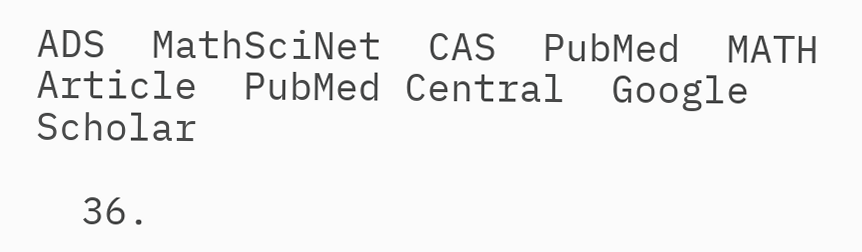ADS  MathSciNet  CAS  PubMed  MATH  Article  PubMed Central  Google Scholar

  36.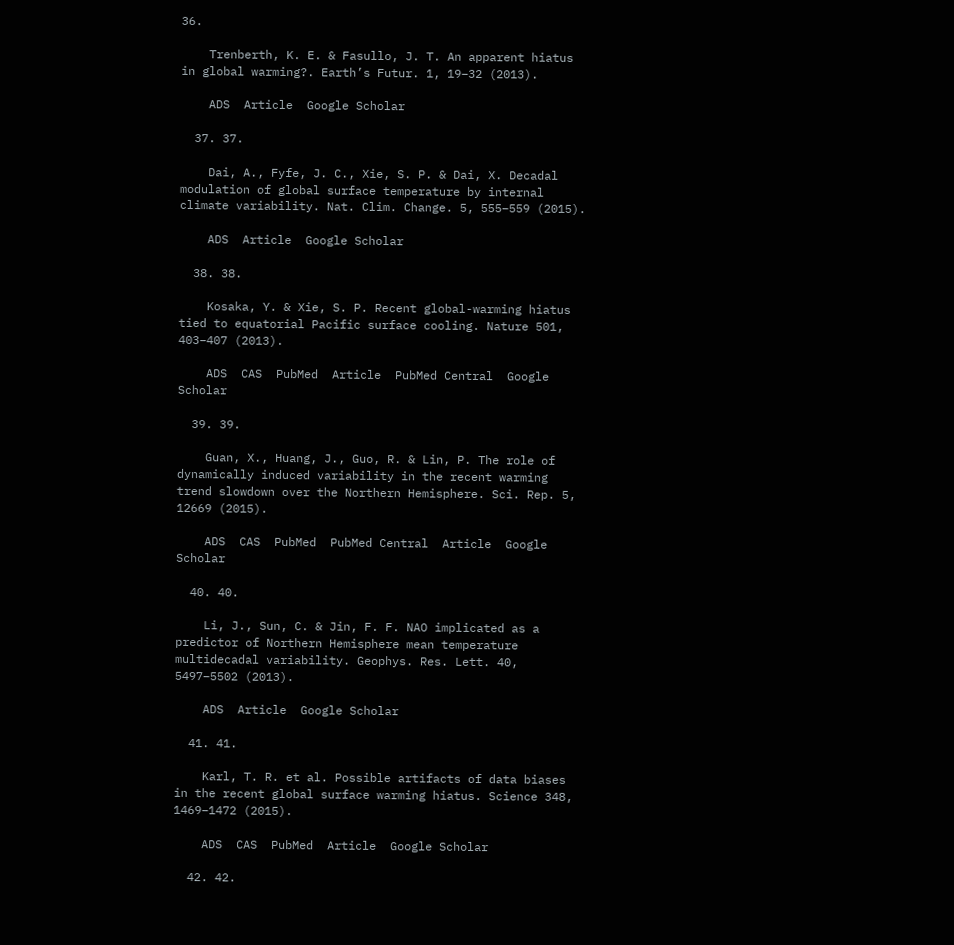36.

    Trenberth, K. E. & Fasullo, J. T. An apparent hiatus in global warming?. Earth’s Futur. 1, 19–32 (2013).

    ADS  Article  Google Scholar

  37. 37.

    Dai, A., Fyfe, J. C., Xie, S. P. & Dai, X. Decadal modulation of global surface temperature by internal climate variability. Nat. Clim. Change. 5, 555–559 (2015).

    ADS  Article  Google Scholar

  38. 38.

    Kosaka, Y. & Xie, S. P. Recent global-warming hiatus tied to equatorial Pacific surface cooling. Nature 501, 403–407 (2013).

    ADS  CAS  PubMed  Article  PubMed Central  Google Scholar

  39. 39.

    Guan, X., Huang, J., Guo, R. & Lin, P. The role of dynamically induced variability in the recent warming trend slowdown over the Northern Hemisphere. Sci. Rep. 5, 12669 (2015).

    ADS  CAS  PubMed  PubMed Central  Article  Google Scholar

  40. 40.

    Li, J., Sun, C. & Jin, F. F. NAO implicated as a predictor of Northern Hemisphere mean temperature multidecadal variability. Geophys. Res. Lett. 40, 5497–5502 (2013).

    ADS  Article  Google Scholar

  41. 41.

    Karl, T. R. et al. Possible artifacts of data biases in the recent global surface warming hiatus. Science 348, 1469–1472 (2015).

    ADS  CAS  PubMed  Article  Google Scholar

  42. 42.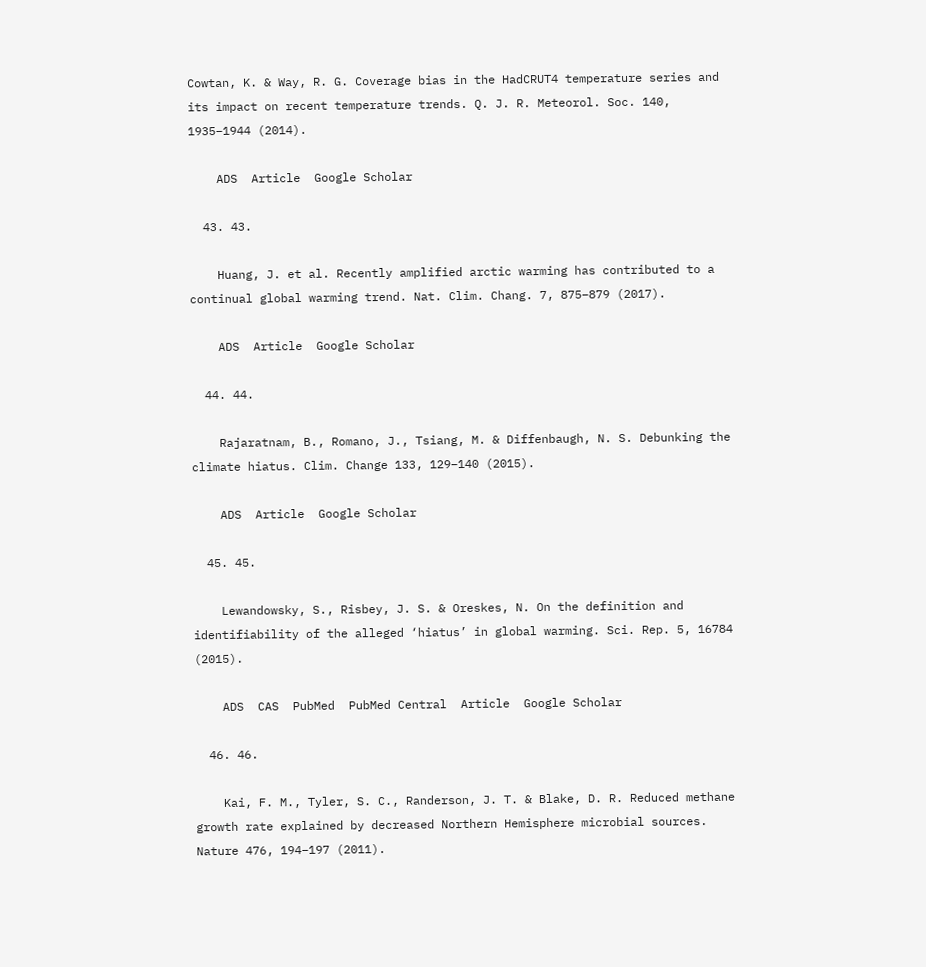Cowtan, K. & Way, R. G. Coverage bias in the HadCRUT4 temperature series and its impact on recent temperature trends. Q. J. R. Meteorol. Soc. 140, 1935–1944 (2014).

    ADS  Article  Google Scholar

  43. 43.

    Huang, J. et al. Recently amplified arctic warming has contributed to a continual global warming trend. Nat. Clim. Chang. 7, 875–879 (2017).

    ADS  Article  Google Scholar

  44. 44.

    Rajaratnam, B., Romano, J., Tsiang, M. & Diffenbaugh, N. S. Debunking the climate hiatus. Clim. Change 133, 129–140 (2015).

    ADS  Article  Google Scholar

  45. 45.

    Lewandowsky, S., Risbey, J. S. & Oreskes, N. On the definition and identifiability of the alleged ‘hiatus’ in global warming. Sci. Rep. 5, 16784 (2015).

    ADS  CAS  PubMed  PubMed Central  Article  Google Scholar

  46. 46.

    Kai, F. M., Tyler, S. C., Randerson, J. T. & Blake, D. R. Reduced methane growth rate explained by decreased Northern Hemisphere microbial sources. Nature 476, 194–197 (2011).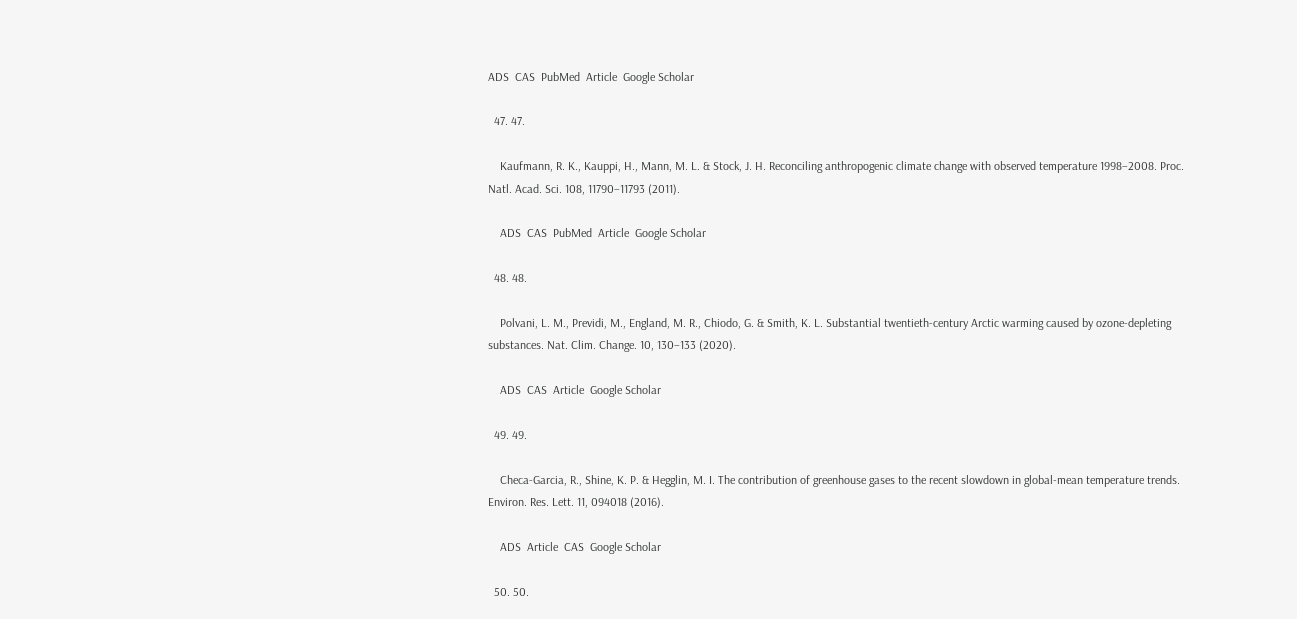ADS  CAS  PubMed  Article  Google Scholar

  47. 47.

    Kaufmann, R. K., Kauppi, H., Mann, M. L. & Stock, J. H. Reconciling anthropogenic climate change with observed temperature 1998–2008. Proc. Natl. Acad. Sci. 108, 11790–11793 (2011).

    ADS  CAS  PubMed  Article  Google Scholar

  48. 48.

    Polvani, L. M., Previdi, M., England, M. R., Chiodo, G. & Smith, K. L. Substantial twentieth-century Arctic warming caused by ozone-depleting substances. Nat. Clim. Change. 10, 130–133 (2020).

    ADS  CAS  Article  Google Scholar

  49. 49.

    Checa-Garcia, R., Shine, K. P. & Hegglin, M. I. The contribution of greenhouse gases to the recent slowdown in global-mean temperature trends. Environ. Res. Lett. 11, 094018 (2016).

    ADS  Article  CAS  Google Scholar

  50. 50.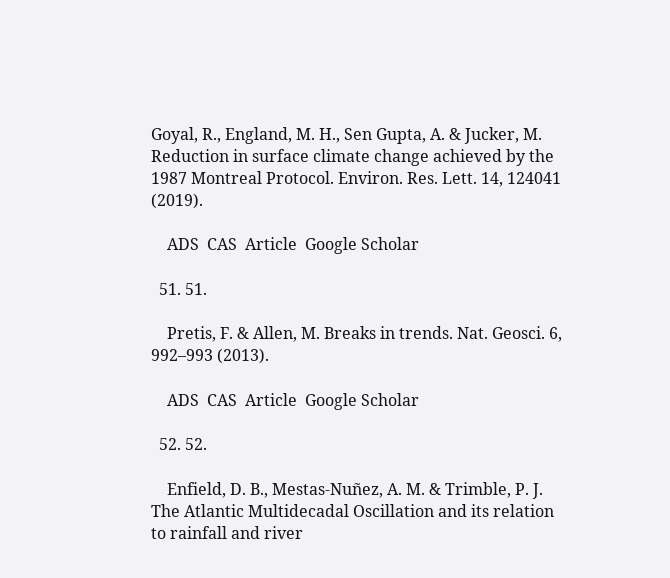Goyal, R., England, M. H., Sen Gupta, A. & Jucker, M. Reduction in surface climate change achieved by the 1987 Montreal Protocol. Environ. Res. Lett. 14, 124041 (2019).

    ADS  CAS  Article  Google Scholar

  51. 51.

    Pretis, F. & Allen, M. Breaks in trends. Nat. Geosci. 6, 992–993 (2013).

    ADS  CAS  Article  Google Scholar

  52. 52.

    Enfield, D. B., Mestas-Nuñez, A. M. & Trimble, P. J. The Atlantic Multidecadal Oscillation and its relation to rainfall and river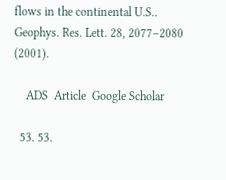flows in the continental U.S.. Geophys. Res. Lett. 28, 2077–2080 (2001).

    ADS  Article  Google Scholar

  53. 53.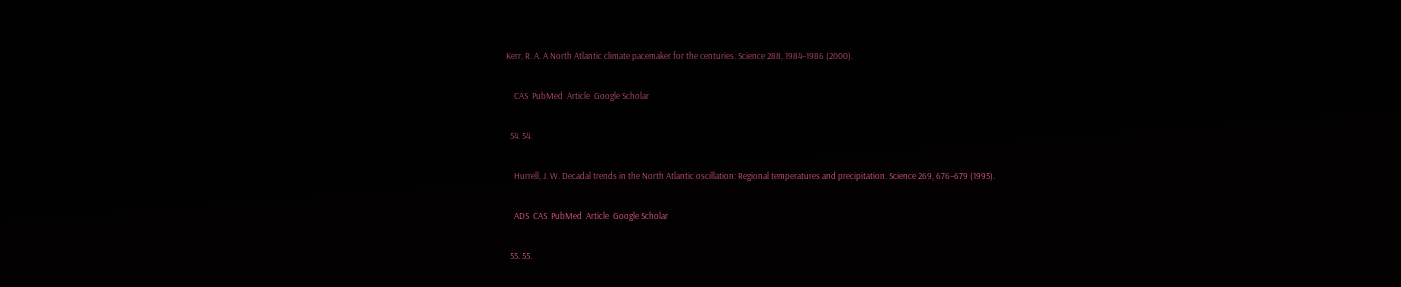Kerr, R. A. A North Atlantic climate pacemaker for the centuries. Science 288, 1984–1986 (2000).

    CAS  PubMed  Article  Google Scholar

  54. 54.

    Hurrell, J. W. Decadal trends in the North Atlantic oscillation: Regional temperatures and precipitation. Science 269, 676–679 (1995).

    ADS  CAS  PubMed  Article  Google Scholar

  55. 55.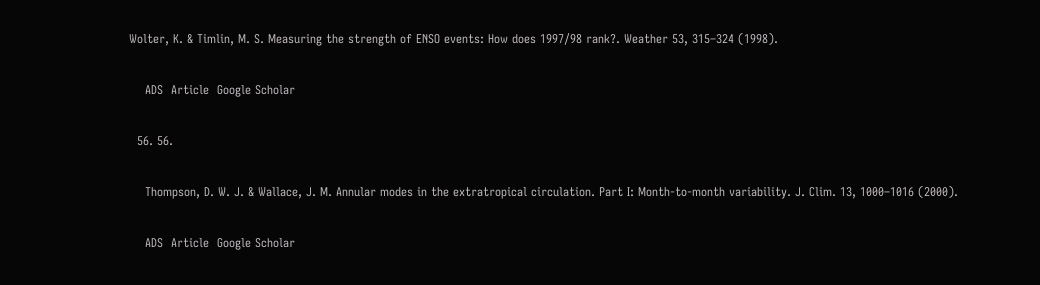Wolter, K. & Timlin, M. S. Measuring the strength of ENSO events: How does 1997/98 rank?. Weather 53, 315–324 (1998).

    ADS  Article  Google Scholar

  56. 56.

    Thompson, D. W. J. & Wallace, J. M. Annular modes in the extratropical circulation. Part I: Month-to-month variability. J. Clim. 13, 1000–1016 (2000).

    ADS  Article  Google Scholar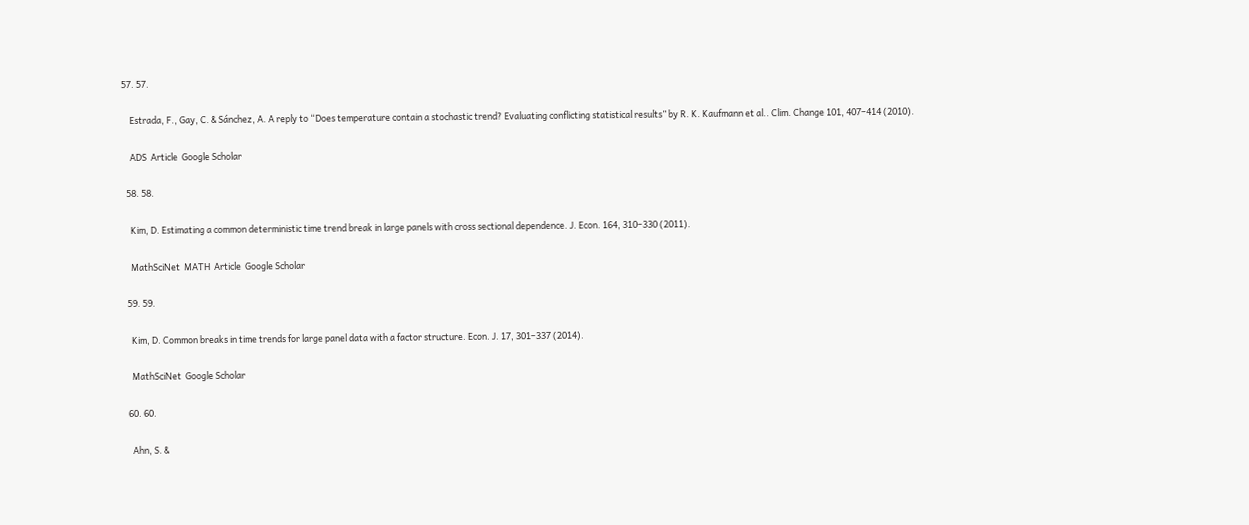57. 57.

    Estrada, F., Gay, C. & Sánchez, A. A reply to “Does temperature contain a stochastic trend? Evaluating conflicting statistical results” by R. K. Kaufmann et al.. Clim. Change 101, 407–414 (2010).

    ADS  Article  Google Scholar

  58. 58.

    Kim, D. Estimating a common deterministic time trend break in large panels with cross sectional dependence. J. Econ. 164, 310–330 (2011).

    MathSciNet  MATH  Article  Google Scholar

  59. 59.

    Kim, D. Common breaks in time trends for large panel data with a factor structure. Econ. J. 17, 301–337 (2014).

    MathSciNet  Google Scholar

  60. 60.

    Ahn, S. &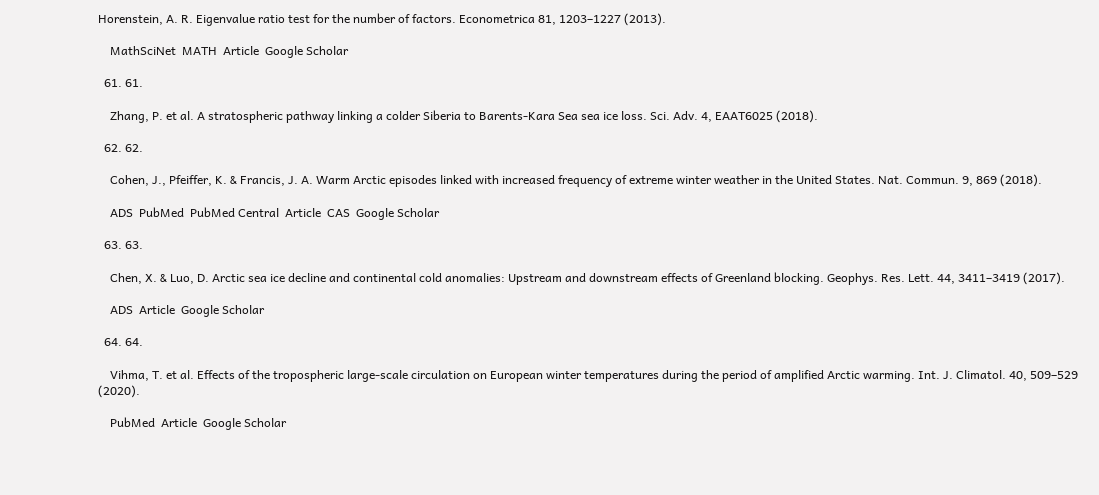Horenstein, A. R. Eigenvalue ratio test for the number of factors. Econometrica 81, 1203–1227 (2013).

    MathSciNet  MATH  Article  Google Scholar

  61. 61.

    Zhang, P. et al. A stratospheric pathway linking a colder Siberia to Barents-Kara Sea sea ice loss. Sci. Adv. 4, EAAT6025 (2018).

  62. 62.

    Cohen, J., Pfeiffer, K. & Francis, J. A. Warm Arctic episodes linked with increased frequency of extreme winter weather in the United States. Nat. Commun. 9, 869 (2018).

    ADS  PubMed  PubMed Central  Article  CAS  Google Scholar

  63. 63.

    Chen, X. & Luo, D. Arctic sea ice decline and continental cold anomalies: Upstream and downstream effects of Greenland blocking. Geophys. Res. Lett. 44, 3411–3419 (2017).

    ADS  Article  Google Scholar

  64. 64.

    Vihma, T. et al. Effects of the tropospheric large-scale circulation on European winter temperatures during the period of amplified Arctic warming. Int. J. Climatol. 40, 509–529 (2020).

    PubMed  Article  Google Scholar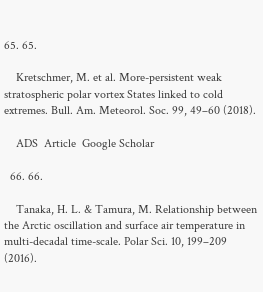65. 65.

    Kretschmer, M. et al. More-persistent weak stratospheric polar vortex States linked to cold extremes. Bull. Am. Meteorol. Soc. 99, 49–60 (2018).

    ADS  Article  Google Scholar

  66. 66.

    Tanaka, H. L. & Tamura, M. Relationship between the Arctic oscillation and surface air temperature in multi-decadal time-scale. Polar Sci. 10, 199–209 (2016).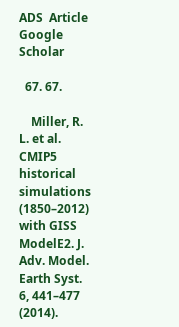ADS  Article  Google Scholar

  67. 67.

    Miller, R. L. et al. CMIP5 historical simulations (1850–2012) with GISS ModelE2. J. Adv. Model. Earth Syst. 6, 441–477 (2014).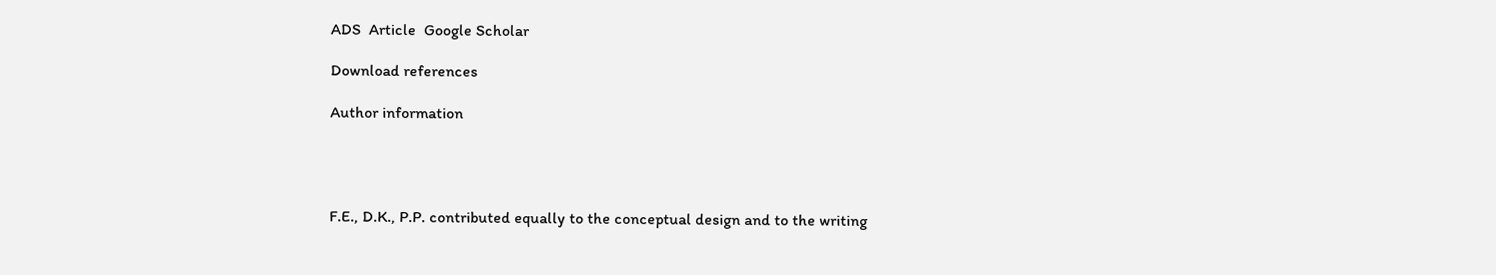ADS  Article  Google Scholar

Download references

Author information




F.E., D.K., P.P. contributed equally to the conceptual design and to the writing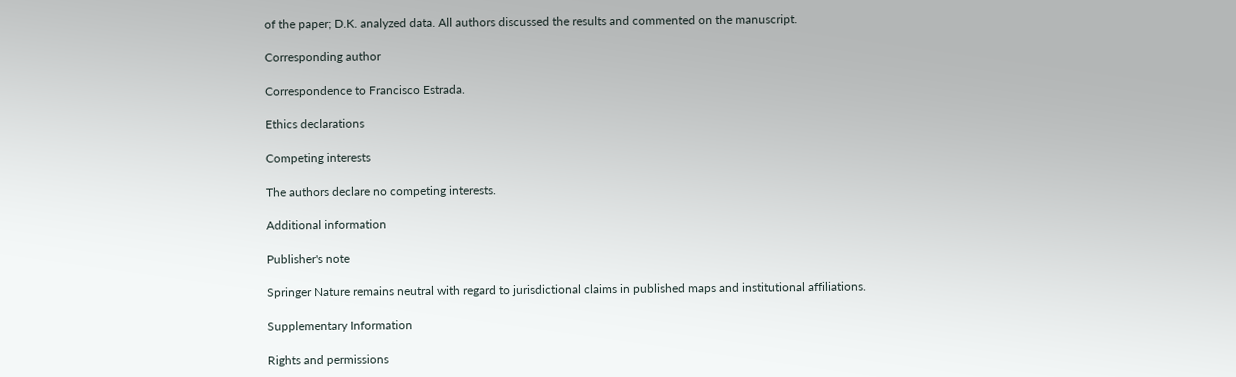of the paper; D.K. analyzed data. All authors discussed the results and commented on the manuscript.

Corresponding author

Correspondence to Francisco Estrada.

Ethics declarations

Competing interests

The authors declare no competing interests.

Additional information

Publisher's note

Springer Nature remains neutral with regard to jurisdictional claims in published maps and institutional affiliations.

Supplementary Information

Rights and permissions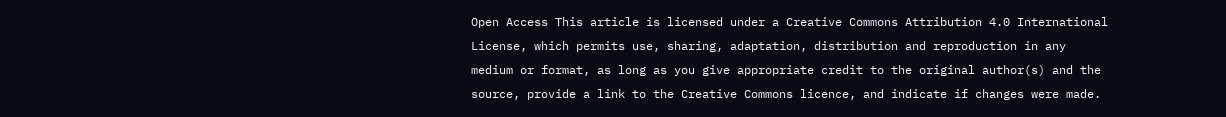Open Access This article is licensed under a Creative Commons Attribution 4.0 International License, which permits use, sharing, adaptation, distribution and reproduction in any medium or format, as long as you give appropriate credit to the original author(s) and the source, provide a link to the Creative Commons licence, and indicate if changes were made.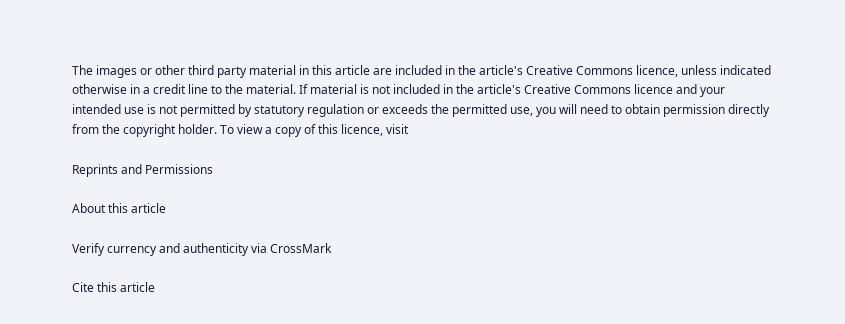The images or other third party material in this article are included in the article's Creative Commons licence, unless indicated otherwise in a credit line to the material. If material is not included in the article's Creative Commons licence and your intended use is not permitted by statutory regulation or exceeds the permitted use, you will need to obtain permission directly from the copyright holder. To view a copy of this licence, visit

Reprints and Permissions

About this article

Verify currency and authenticity via CrossMark

Cite this article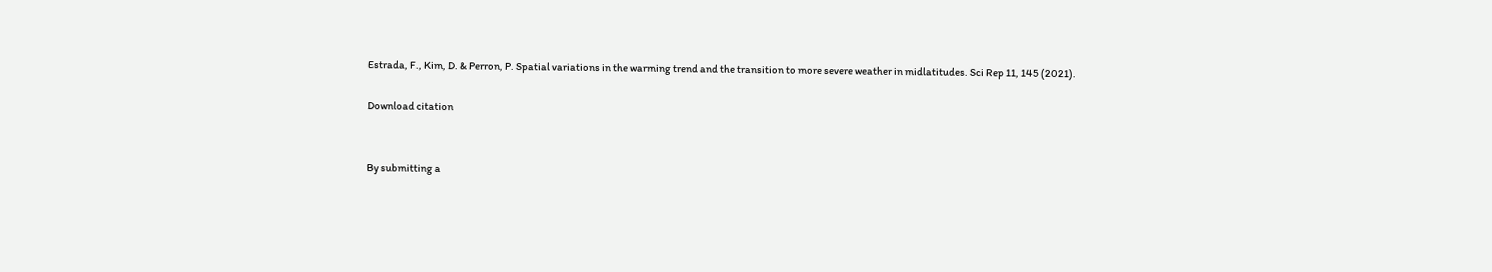Estrada, F., Kim, D. & Perron, P. Spatial variations in the warming trend and the transition to more severe weather in midlatitudes. Sci Rep 11, 145 (2021).

Download citation


By submitting a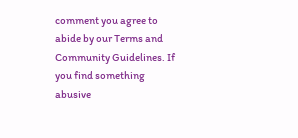comment you agree to abide by our Terms and Community Guidelines. If you find something abusive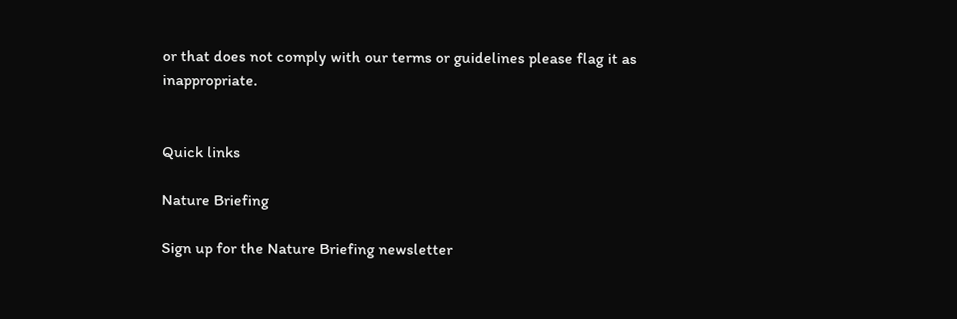or that does not comply with our terms or guidelines please flag it as inappropriate.


Quick links

Nature Briefing

Sign up for the Nature Briefing newsletter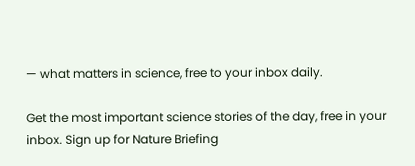— what matters in science, free to your inbox daily.

Get the most important science stories of the day, free in your inbox. Sign up for Nature Briefing